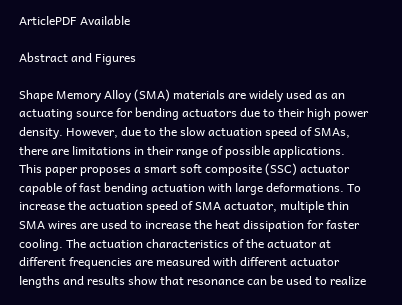ArticlePDF Available

Abstract and Figures

Shape Memory Alloy (SMA) materials are widely used as an actuating source for bending actuators due to their high power density. However, due to the slow actuation speed of SMAs, there are limitations in their range of possible applications. This paper proposes a smart soft composite (SSC) actuator capable of fast bending actuation with large deformations. To increase the actuation speed of SMA actuator, multiple thin SMA wires are used to increase the heat dissipation for faster cooling. The actuation characteristics of the actuator at different frequencies are measured with different actuator lengths and results show that resonance can be used to realize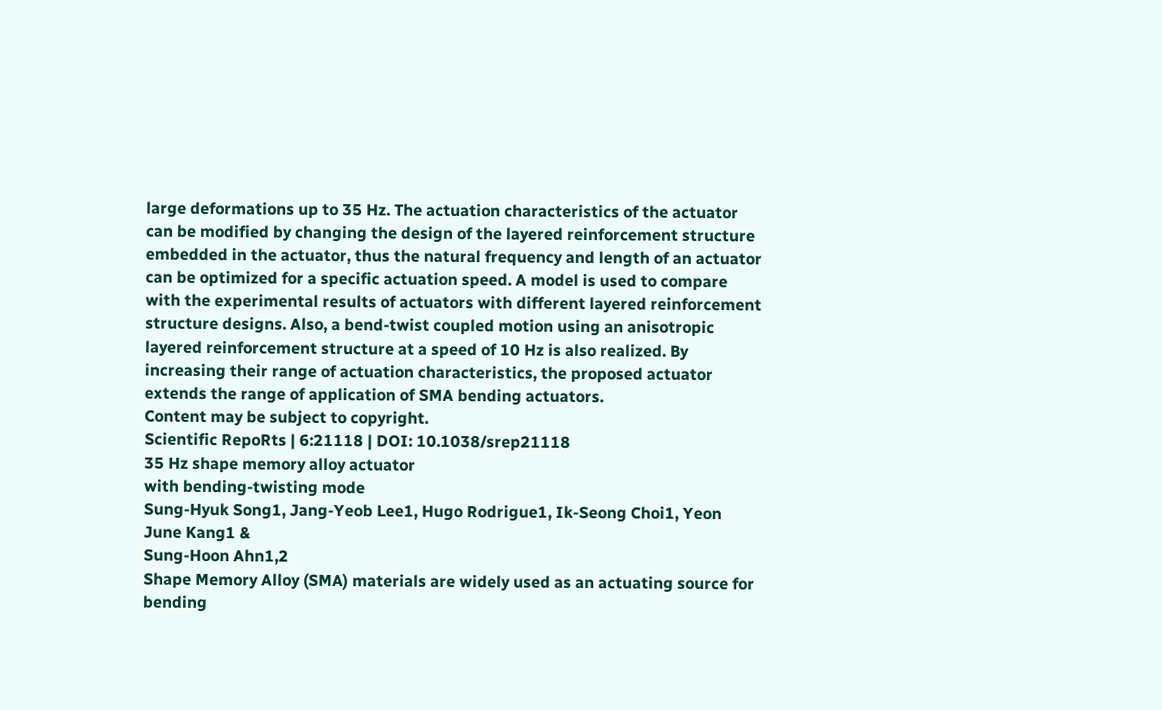large deformations up to 35 Hz. The actuation characteristics of the actuator can be modified by changing the design of the layered reinforcement structure embedded in the actuator, thus the natural frequency and length of an actuator can be optimized for a specific actuation speed. A model is used to compare with the experimental results of actuators with different layered reinforcement structure designs. Also, a bend-twist coupled motion using an anisotropic layered reinforcement structure at a speed of 10 Hz is also realized. By increasing their range of actuation characteristics, the proposed actuator extends the range of application of SMA bending actuators.
Content may be subject to copyright.
Scientific RepoRts | 6:21118 | DOI: 10.1038/srep21118
35 Hz shape memory alloy actuator
with bending-twisting mode
Sung-Hyuk Song1, Jang-Yeob Lee1, Hugo Rodrigue1, Ik-Seong Choi1, Yeon June Kang1 &
Sung-Hoon Ahn1,2
Shape Memory Alloy (SMA) materials are widely used as an actuating source for bending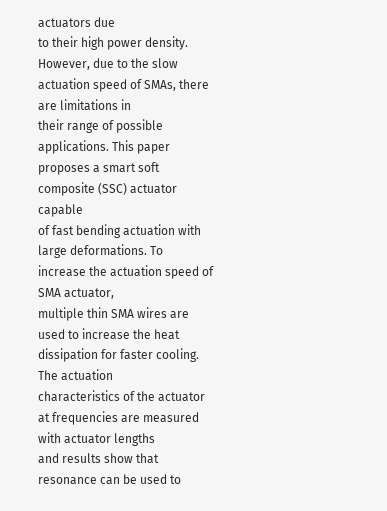actuators due
to their high power density. However, due to the slow actuation speed of SMAs, there are limitations in
their range of possible applications. This paper proposes a smart soft composite (SSC) actuator capable
of fast bending actuation with large deformations. To increase the actuation speed of SMA actuator,
multiple thin SMA wires are used to increase the heat dissipation for faster cooling. The actuation
characteristics of the actuator at frequencies are measured with actuator lengths
and results show that resonance can be used to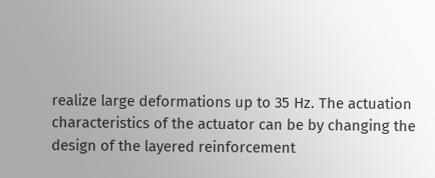realize large deformations up to 35 Hz. The actuation
characteristics of the actuator can be by changing the design of the layered reinforcement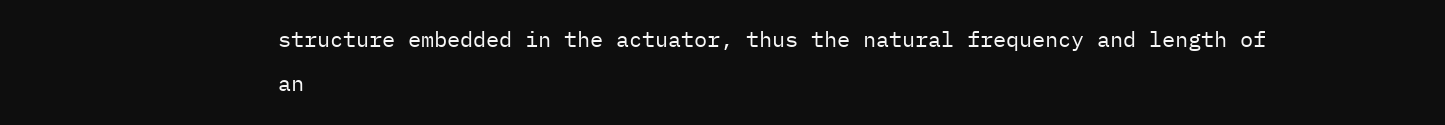structure embedded in the actuator, thus the natural frequency and length of an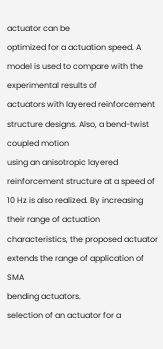actuator can be
optimized for a actuation speed. A model is used to compare with the experimental results of
actuators with layered reinforcement structure designs. Also, a bend-twist coupled motion
using an anisotropic layered reinforcement structure at a speed of 10 Hz is also realized. By increasing
their range of actuation characteristics, the proposed actuator extends the range of application of SMA
bending actuators.
selection of an actuator for a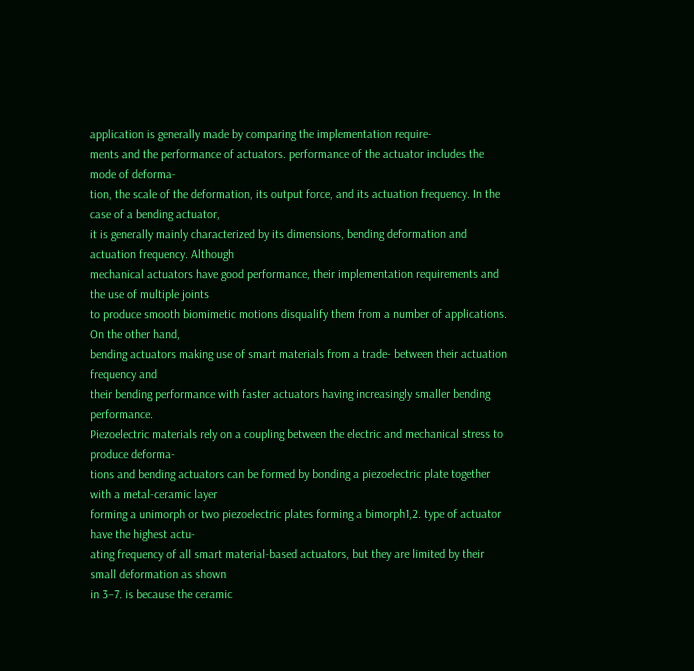application is generally made by comparing the implementation require-
ments and the performance of actuators. performance of the actuator includes the mode of deforma-
tion, the scale of the deformation, its output force, and its actuation frequency. In the case of a bending actuator,
it is generally mainly characterized by its dimensions, bending deformation and actuation frequency. Although
mechanical actuators have good performance, their implementation requirements and the use of multiple joints
to produce smooth biomimetic motions disqualify them from a number of applications. On the other hand,
bending actuators making use of smart materials from a trade- between their actuation frequency and
their bending performance with faster actuators having increasingly smaller bending performance.
Piezoelectric materials rely on a coupling between the electric and mechanical stress to produce deforma-
tions and bending actuators can be formed by bonding a piezoelectric plate together with a metal-ceramic layer
forming a unimorph or two piezoelectric plates forming a bimorph1,2. type of actuator have the highest actu-
ating frequency of all smart material-based actuators, but they are limited by their small deformation as shown
in 3–7. is because the ceramic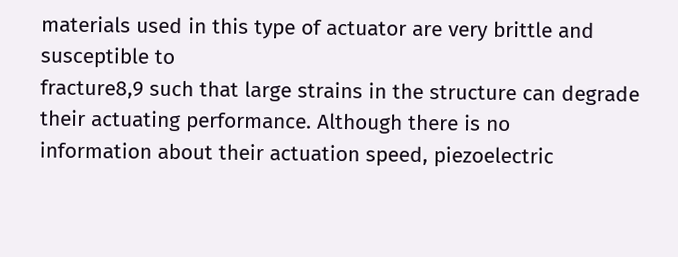materials used in this type of actuator are very brittle and susceptible to
fracture8,9 such that large strains in the structure can degrade their actuating performance. Although there is no
information about their actuation speed, piezoelectric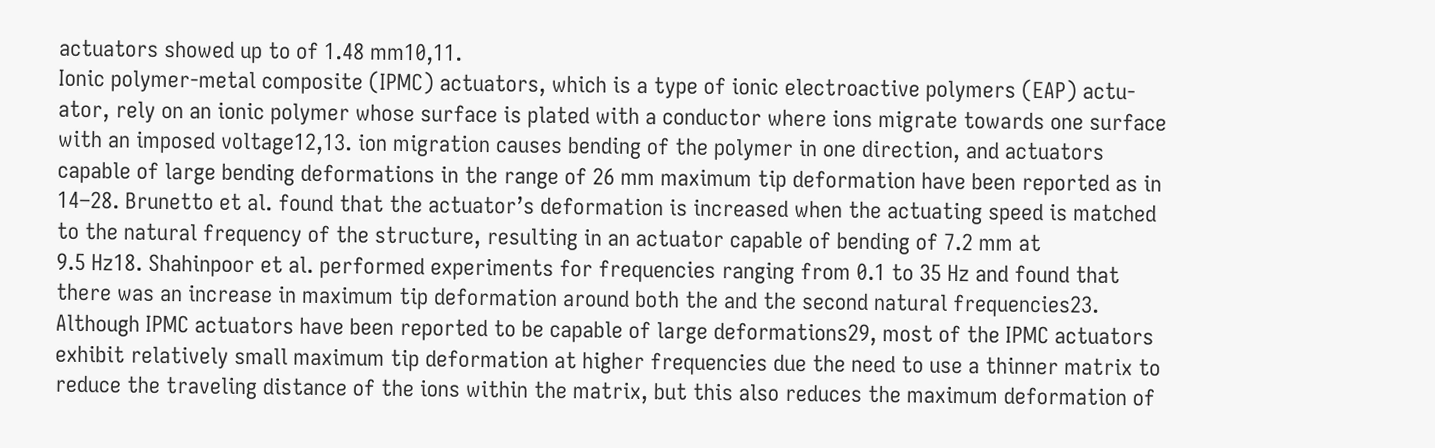actuators showed up to of 1.48 mm10,11.
Ionic polymer-metal composite (IPMC) actuators, which is a type of ionic electroactive polymers (EAP) actu-
ator, rely on an ionic polymer whose surface is plated with a conductor where ions migrate towards one surface
with an imposed voltage12,13. ion migration causes bending of the polymer in one direction, and actuators
capable of large bending deformations in the range of 26 mm maximum tip deformation have been reported as in
14–28. Brunetto et al. found that the actuator’s deformation is increased when the actuating speed is matched
to the natural frequency of the structure, resulting in an actuator capable of bending of 7.2 mm at
9.5 Hz18. Shahinpoor et al. performed experiments for frequencies ranging from 0.1 to 35 Hz and found that
there was an increase in maximum tip deformation around both the and the second natural frequencies23.
Although IPMC actuators have been reported to be capable of large deformations29, most of the IPMC actuators
exhibit relatively small maximum tip deformation at higher frequencies due the need to use a thinner matrix to
reduce the traveling distance of the ions within the matrix, but this also reduces the maximum deformation of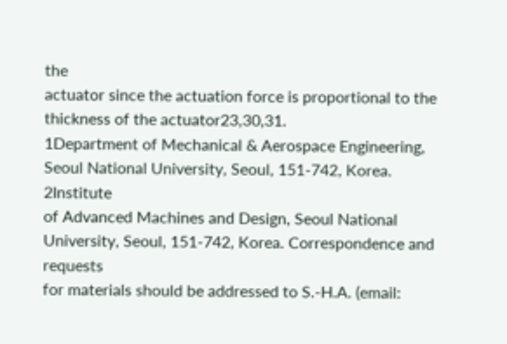the
actuator since the actuation force is proportional to the thickness of the actuator23,30,31.
1Department of Mechanical & Aerospace Engineering, Seoul National University, Seoul, 151-742, Korea. 2Institute
of Advanced Machines and Design, Seoul National University, Seoul, 151-742, Korea. Correspondence and requests
for materials should be addressed to S.-H.A. (email: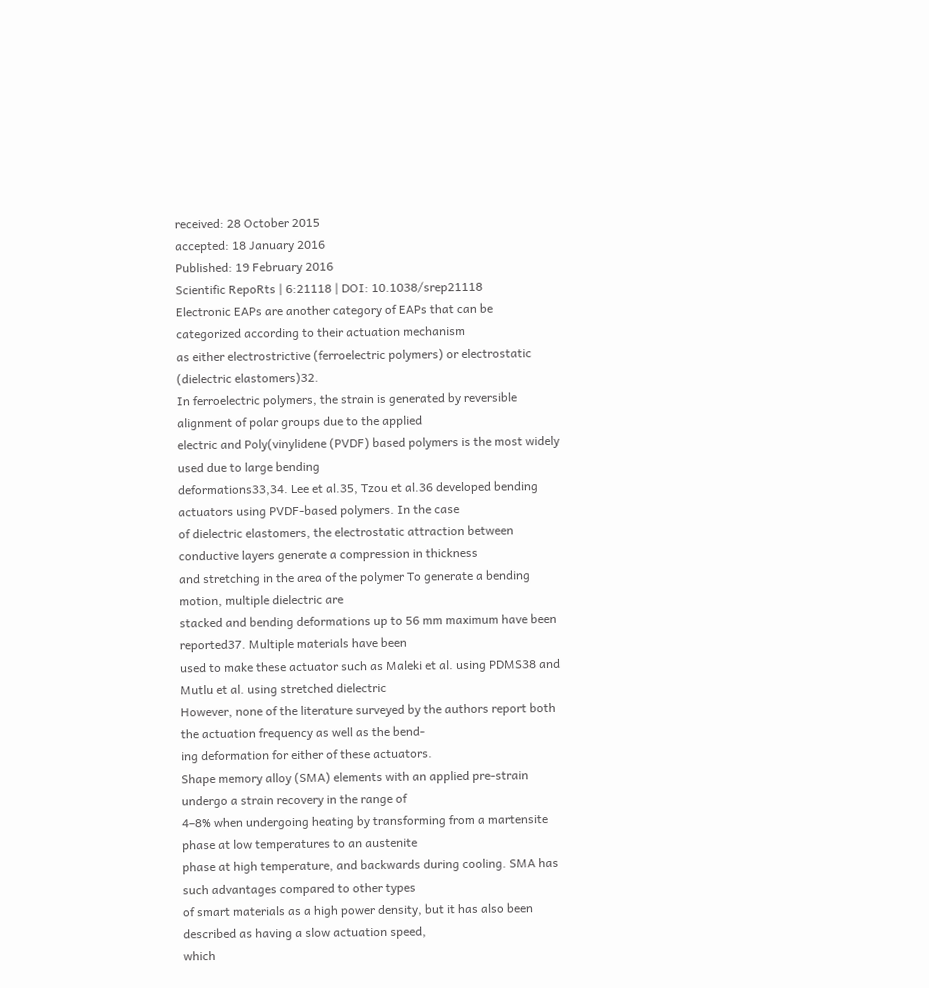received: 28 October 2015
accepted: 18 January 2016
Published: 19 February 2016
Scientific RepoRts | 6:21118 | DOI: 10.1038/srep21118
Electronic EAPs are another category of EAPs that can be categorized according to their actuation mechanism
as either electrostrictive (ferroelectric polymers) or electrostatic (dielectric elastomers)32.
In ferroelectric polymers, the strain is generated by reversible alignment of polar groups due to the applied
electric and Poly(vinylidene (PVDF) based polymers is the most widely used due to large bending
deformations33,34. Lee et al.35, Tzou et al.36 developed bending actuators using PVDF-based polymers. In the case
of dielectric elastomers, the electrostatic attraction between conductive layers generate a compression in thickness
and stretching in the area of the polymer To generate a bending motion, multiple dielectric are
stacked and bending deformations up to 56 mm maximum have been reported37. Multiple materials have been
used to make these actuator such as Maleki et al. using PDMS38 and Mutlu et al. using stretched dielectric
However, none of the literature surveyed by the authors report both the actuation frequency as well as the bend-
ing deformation for either of these actuators.
Shape memory alloy (SMA) elements with an applied pre-strain undergo a strain recovery in the range of
4–8% when undergoing heating by transforming from a martensite phase at low temperatures to an austenite
phase at high temperature, and backwards during cooling. SMA has such advantages compared to other types
of smart materials as a high power density, but it has also been described as having a slow actuation speed,
which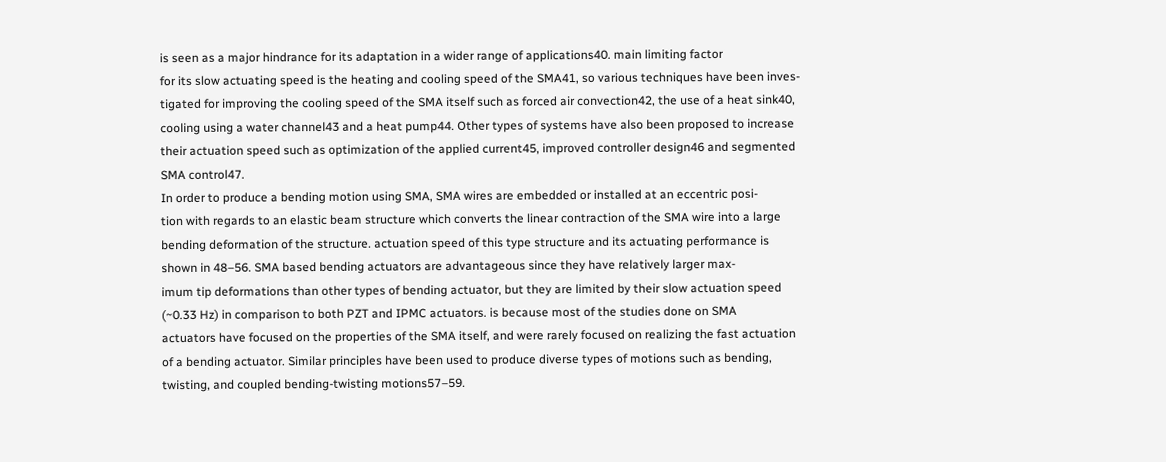is seen as a major hindrance for its adaptation in a wider range of applications40. main limiting factor
for its slow actuating speed is the heating and cooling speed of the SMA41, so various techniques have been inves-
tigated for improving the cooling speed of the SMA itself such as forced air convection42, the use of a heat sink40,
cooling using a water channel43 and a heat pump44. Other types of systems have also been proposed to increase
their actuation speed such as optimization of the applied current45, improved controller design46 and segmented
SMA control47.
In order to produce a bending motion using SMA, SMA wires are embedded or installed at an eccentric posi-
tion with regards to an elastic beam structure which converts the linear contraction of the SMA wire into a large
bending deformation of the structure. actuation speed of this type structure and its actuating performance is
shown in 48–56. SMA based bending actuators are advantageous since they have relatively larger max-
imum tip deformations than other types of bending actuator, but they are limited by their slow actuation speed
(~0.33 Hz) in comparison to both PZT and IPMC actuators. is because most of the studies done on SMA
actuators have focused on the properties of the SMA itself, and were rarely focused on realizing the fast actuation
of a bending actuator. Similar principles have been used to produce diverse types of motions such as bending,
twisting, and coupled bending-twisting motions57–59.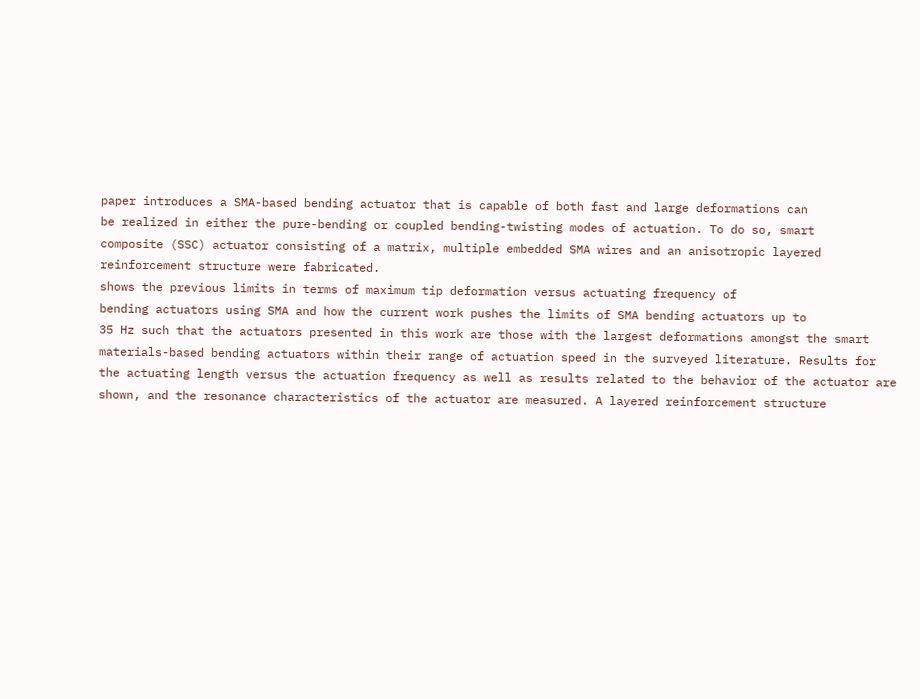paper introduces a SMA-based bending actuator that is capable of both fast and large deformations can
be realized in either the pure-bending or coupled bending-twisting modes of actuation. To do so, smart
composite (SSC) actuator consisting of a matrix, multiple embedded SMA wires and an anisotropic layered
reinforcement structure were fabricated.
shows the previous limits in terms of maximum tip deformation versus actuating frequency of
bending actuators using SMA and how the current work pushes the limits of SMA bending actuators up to
35 Hz such that the actuators presented in this work are those with the largest deformations amongst the smart
materials-based bending actuators within their range of actuation speed in the surveyed literature. Results for
the actuating length versus the actuation frequency as well as results related to the behavior of the actuator are
shown, and the resonance characteristics of the actuator are measured. A layered reinforcement structure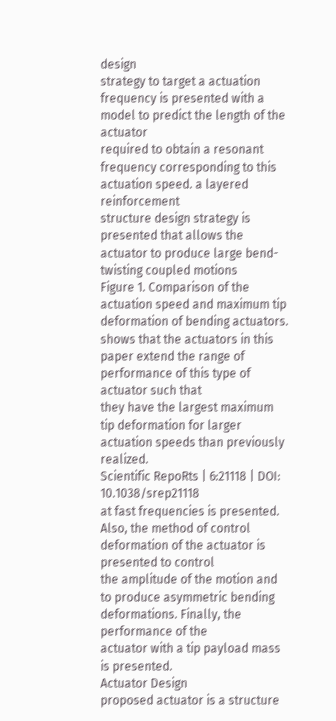design
strategy to target a actuation frequency is presented with a model to predict the length of the actuator
required to obtain a resonant frequency corresponding to this actuation speed. a layered reinforcement
structure design strategy is presented that allows the actuator to produce large bend-twisting coupled motions
Figure 1. Comparison of the actuation speed and maximum tip deformation of bending actuators.
shows that the actuators in this paper extend the range of performance of this type of actuator such that
they have the largest maximum tip deformation for larger actuation speeds than previously realized.
Scientific RepoRts | 6:21118 | DOI: 10.1038/srep21118
at fast frequencies is presented. Also, the method of control deformation of the actuator is presented to control
the amplitude of the motion and to produce asymmetric bending deformations. Finally, the performance of the
actuator with a tip payload mass is presented.
Actuator Design
proposed actuator is a structure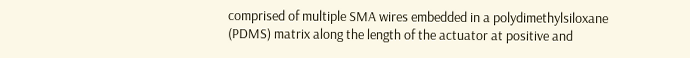comprised of multiple SMA wires embedded in a polydimethylsiloxane
(PDMS) matrix along the length of the actuator at positive and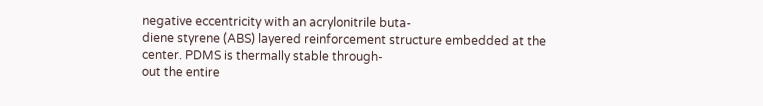negative eccentricity with an acrylonitrile buta-
diene styrene (ABS) layered reinforcement structure embedded at the center. PDMS is thermally stable through-
out the entire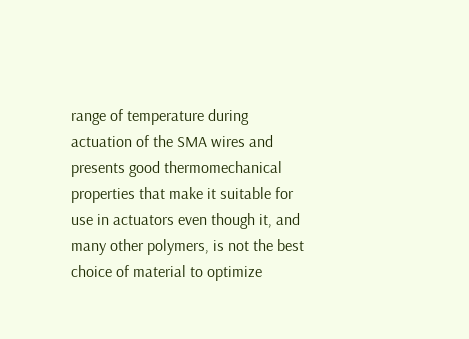range of temperature during actuation of the SMA wires and presents good thermomechanical
properties that make it suitable for use in actuators even though it, and many other polymers, is not the best
choice of material to optimize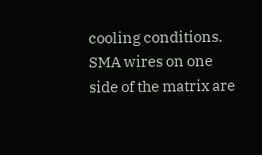cooling conditions. SMA wires on one side of the matrix are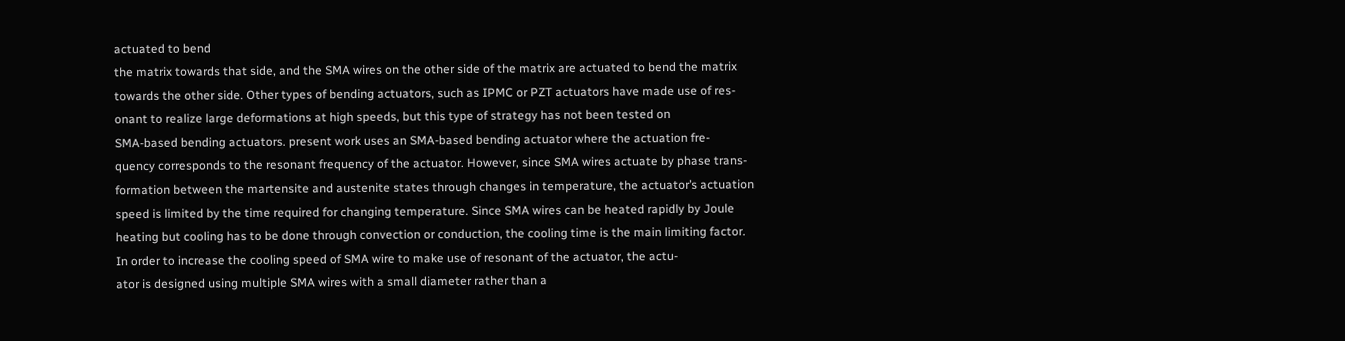actuated to bend
the matrix towards that side, and the SMA wires on the other side of the matrix are actuated to bend the matrix
towards the other side. Other types of bending actuators, such as IPMC or PZT actuators have made use of res-
onant to realize large deformations at high speeds, but this type of strategy has not been tested on
SMA-based bending actuators. present work uses an SMA-based bending actuator where the actuation fre-
quency corresponds to the resonant frequency of the actuator. However, since SMA wires actuate by phase trans-
formation between the martensite and austenite states through changes in temperature, the actuator’s actuation
speed is limited by the time required for changing temperature. Since SMA wires can be heated rapidly by Joule
heating but cooling has to be done through convection or conduction, the cooling time is the main limiting factor.
In order to increase the cooling speed of SMA wire to make use of resonant of the actuator, the actu-
ator is designed using multiple SMA wires with a small diameter rather than a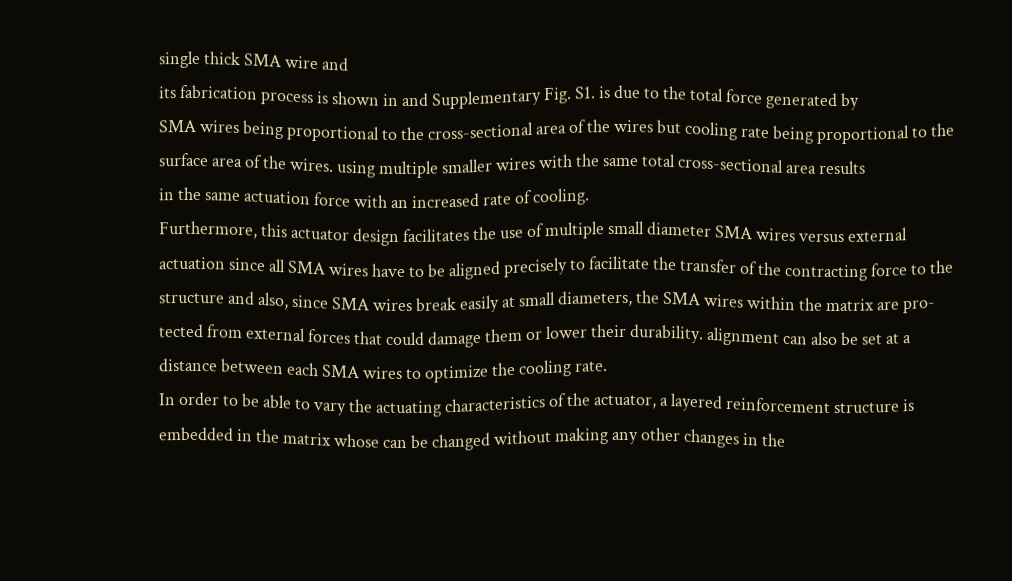single thick SMA wire and
its fabrication process is shown in and Supplementary Fig. S1. is due to the total force generated by
SMA wires being proportional to the cross-sectional area of the wires but cooling rate being proportional to the
surface area of the wires. using multiple smaller wires with the same total cross-sectional area results
in the same actuation force with an increased rate of cooling.
Furthermore, this actuator design facilitates the use of multiple small diameter SMA wires versus external
actuation since all SMA wires have to be aligned precisely to facilitate the transfer of the contracting force to the
structure and also, since SMA wires break easily at small diameters, the SMA wires within the matrix are pro-
tected from external forces that could damage them or lower their durability. alignment can also be set at a
distance between each SMA wires to optimize the cooling rate.
In order to be able to vary the actuating characteristics of the actuator, a layered reinforcement structure is
embedded in the matrix whose can be changed without making any other changes in the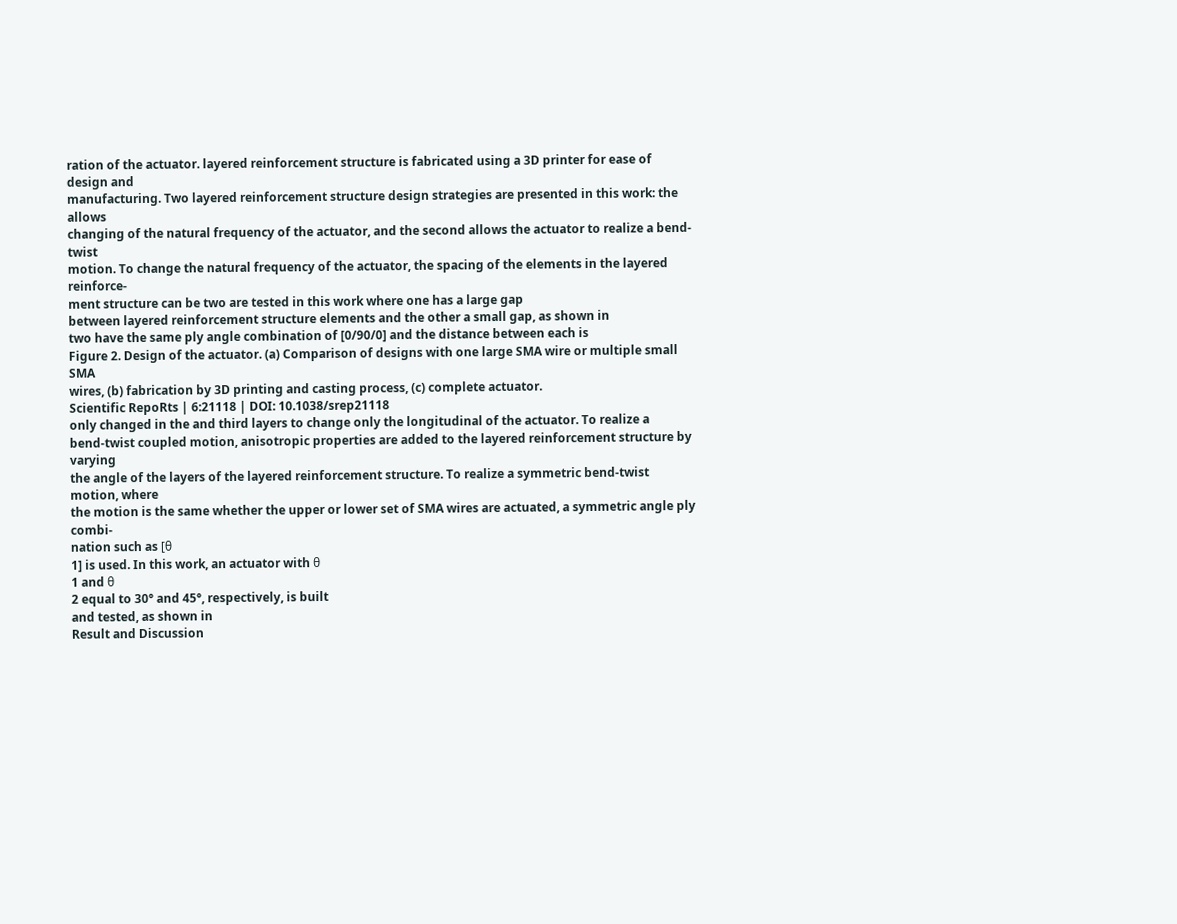ration of the actuator. layered reinforcement structure is fabricated using a 3D printer for ease of design and
manufacturing. Two layered reinforcement structure design strategies are presented in this work: the allows
changing of the natural frequency of the actuator, and the second allows the actuator to realize a bend-twist
motion. To change the natural frequency of the actuator, the spacing of the elements in the layered reinforce-
ment structure can be two are tested in this work where one has a large gap
between layered reinforcement structure elements and the other a small gap, as shown in
two have the same ply angle combination of [0/90/0] and the distance between each is
Figure 2. Design of the actuator. (a) Comparison of designs with one large SMA wire or multiple small SMA
wires, (b) fabrication by 3D printing and casting process, (c) complete actuator.
Scientific RepoRts | 6:21118 | DOI: 10.1038/srep21118
only changed in the and third layers to change only the longitudinal of the actuator. To realize a
bend-twist coupled motion, anisotropic properties are added to the layered reinforcement structure by varying
the angle of the layers of the layered reinforcement structure. To realize a symmetric bend-twist motion, where
the motion is the same whether the upper or lower set of SMA wires are actuated, a symmetric angle ply combi-
nation such as [θ
1] is used. In this work, an actuator with θ
1 and θ
2 equal to 30° and 45°, respectively, is built
and tested, as shown in
Result and Discussion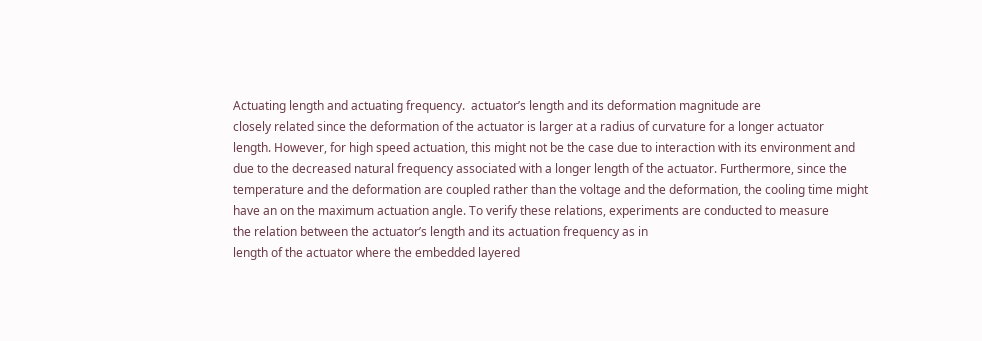Actuating length and actuating frequency.  actuator’s length and its deformation magnitude are
closely related since the deformation of the actuator is larger at a radius of curvature for a longer actuator
length. However, for high speed actuation, this might not be the case due to interaction with its environment and
due to the decreased natural frequency associated with a longer length of the actuator. Furthermore, since the
temperature and the deformation are coupled rather than the voltage and the deformation, the cooling time might
have an on the maximum actuation angle. To verify these relations, experiments are conducted to measure
the relation between the actuator’s length and its actuation frequency as in
length of the actuator where the embedded layered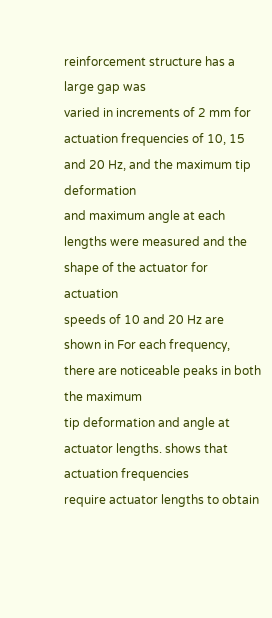reinforcement structure has a large gap was
varied in increments of 2 mm for actuation frequencies of 10, 15 and 20 Hz, and the maximum tip deformation
and maximum angle at each lengths were measured and the shape of the actuator for actuation
speeds of 10 and 20 Hz are shown in For each frequency, there are noticeable peaks in both the maximum
tip deformation and angle at actuator lengths. shows that actuation frequencies
require actuator lengths to obtain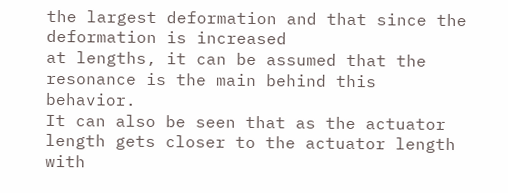the largest deformation and that since the deformation is increased
at lengths, it can be assumed that the resonance is the main behind this behavior.
It can also be seen that as the actuator length gets closer to the actuator length with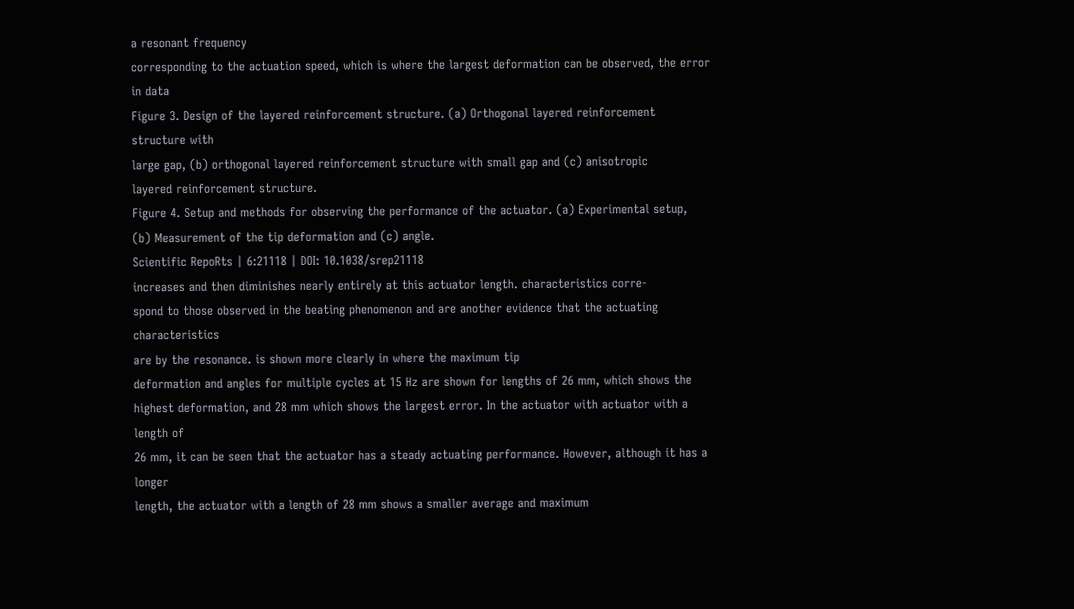a resonant frequency
corresponding to the actuation speed, which is where the largest deformation can be observed, the error in data
Figure 3. Design of the layered reinforcement structure. (a) Orthogonal layered reinforcement structure with
large gap, (b) orthogonal layered reinforcement structure with small gap and (c) anisotropic
layered reinforcement structure.
Figure 4. Setup and methods for observing the performance of the actuator. (a) Experimental setup,
(b) Measurement of the tip deformation and (c) angle.
Scientific RepoRts | 6:21118 | DOI: 10.1038/srep21118
increases and then diminishes nearly entirely at this actuator length. characteristics corre-
spond to those observed in the beating phenomenon and are another evidence that the actuating characteristics
are by the resonance. is shown more clearly in where the maximum tip
deformation and angles for multiple cycles at 15 Hz are shown for lengths of 26 mm, which shows the
highest deformation, and 28 mm which shows the largest error. In the actuator with actuator with a length of
26 mm, it can be seen that the actuator has a steady actuating performance. However, although it has a longer
length, the actuator with a length of 28 mm shows a smaller average and maximum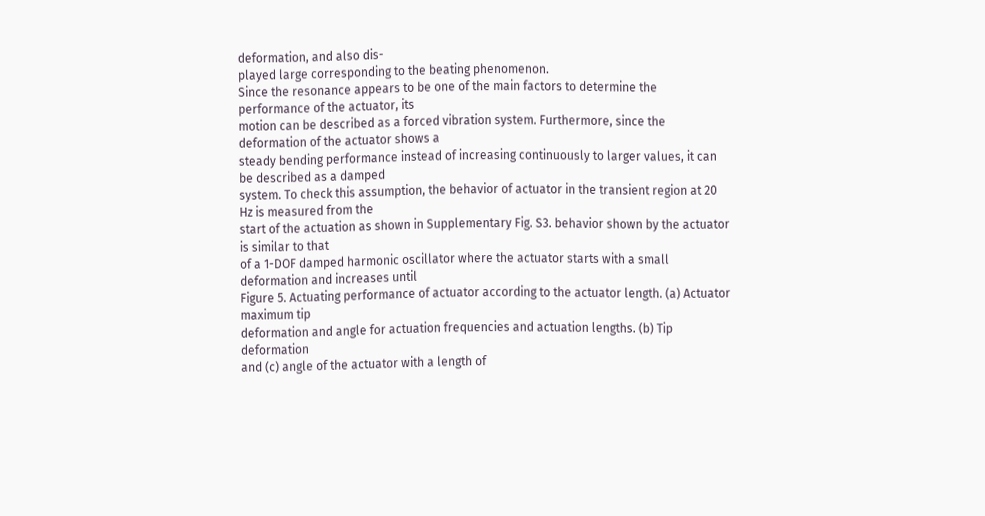deformation, and also dis-
played large corresponding to the beating phenomenon.
Since the resonance appears to be one of the main factors to determine the performance of the actuator, its
motion can be described as a forced vibration system. Furthermore, since the deformation of the actuator shows a
steady bending performance instead of increasing continuously to larger values, it can be described as a damped
system. To check this assumption, the behavior of actuator in the transient region at 20 Hz is measured from the
start of the actuation as shown in Supplementary Fig. S3. behavior shown by the actuator is similar to that
of a 1-DOF damped harmonic oscillator where the actuator starts with a small deformation and increases until
Figure 5. Actuating performance of actuator according to the actuator length. (a) Actuator maximum tip
deformation and angle for actuation frequencies and actuation lengths. (b) Tip deformation
and (c) angle of the actuator with a length of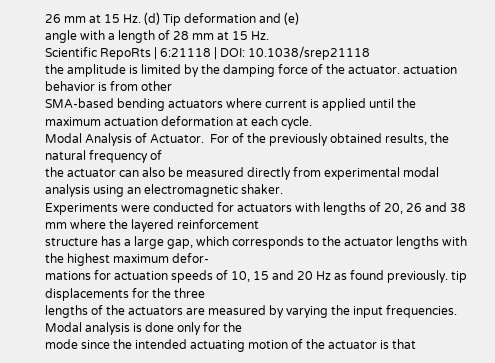26 mm at 15 Hz. (d) Tip deformation and (e)
angle with a length of 28 mm at 15 Hz.
Scientific RepoRts | 6:21118 | DOI: 10.1038/srep21118
the amplitude is limited by the damping force of the actuator. actuation behavior is from other
SMA-based bending actuators where current is applied until the maximum actuation deformation at each cycle.
Modal Analysis of Actuator.  For of the previously obtained results, the natural frequency of
the actuator can also be measured directly from experimental modal analysis using an electromagnetic shaker.
Experiments were conducted for actuators with lengths of 20, 26 and 38 mm where the layered reinforcement
structure has a large gap, which corresponds to the actuator lengths with the highest maximum defor-
mations for actuation speeds of 10, 15 and 20 Hz as found previously. tip displacements for the three
lengths of the actuators are measured by varying the input frequencies. Modal analysis is done only for the
mode since the intended actuating motion of the actuator is that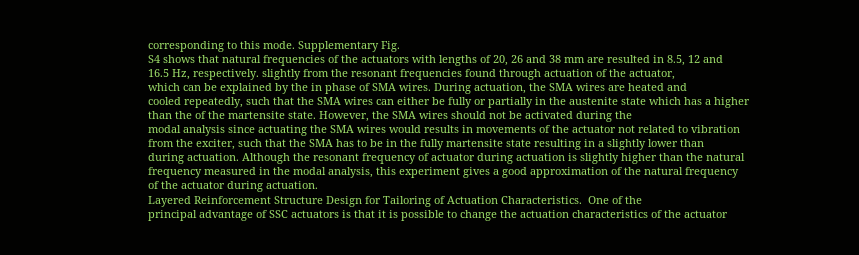corresponding to this mode. Supplementary Fig.
S4 shows that natural frequencies of the actuators with lengths of 20, 26 and 38 mm are resulted in 8.5, 12 and
16.5 Hz, respectively. slightly from the resonant frequencies found through actuation of the actuator,
which can be explained by the in phase of SMA wires. During actuation, the SMA wires are heated and
cooled repeatedly, such that the SMA wires can either be fully or partially in the austenite state which has a higher
than the of the martensite state. However, the SMA wires should not be activated during the
modal analysis since actuating the SMA wires would results in movements of the actuator not related to vibration
from the exciter, such that the SMA has to be in the fully martensite state resulting in a slightly lower than
during actuation. Although the resonant frequency of actuator during actuation is slightly higher than the natural
frequency measured in the modal analysis, this experiment gives a good approximation of the natural frequency
of the actuator during actuation.
Layered Reinforcement Structure Design for Tailoring of Actuation Characteristics.  One of the
principal advantage of SSC actuators is that it is possible to change the actuation characteristics of the actuator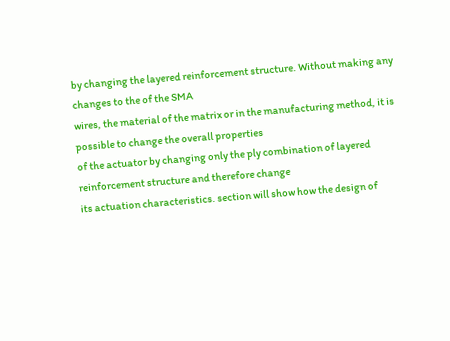by changing the layered reinforcement structure. Without making any changes to the of the SMA
wires, the material of the matrix or in the manufacturing method, it is possible to change the overall properties
of the actuator by changing only the ply combination of layered reinforcement structure and therefore change
its actuation characteristics. section will show how the design of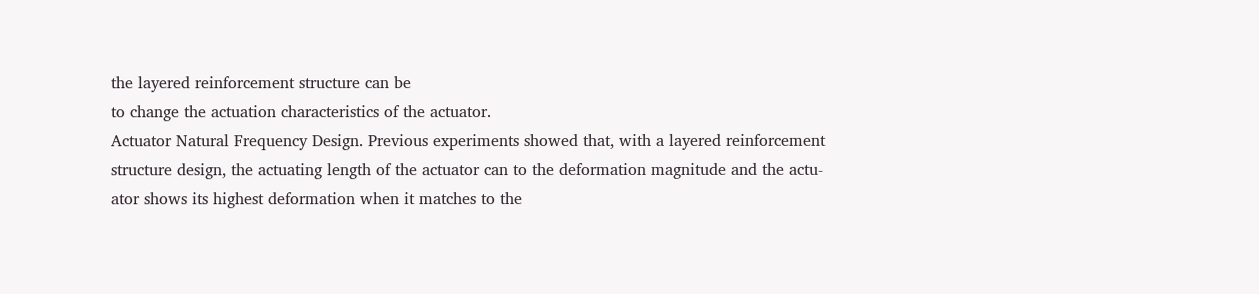the layered reinforcement structure can be
to change the actuation characteristics of the actuator.
Actuator Natural Frequency Design. Previous experiments showed that, with a layered reinforcement
structure design, the actuating length of the actuator can to the deformation magnitude and the actu-
ator shows its highest deformation when it matches to the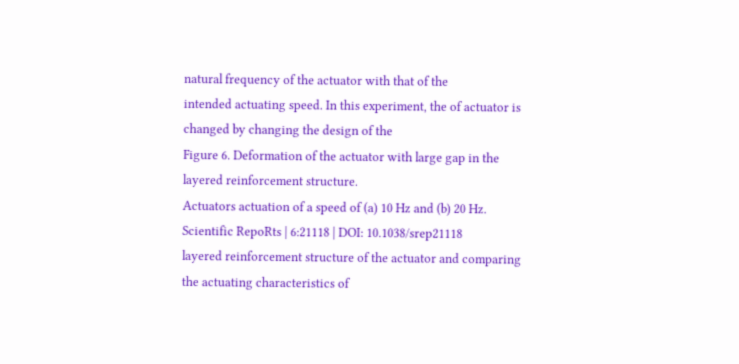natural frequency of the actuator with that of the
intended actuating speed. In this experiment, the of actuator is changed by changing the design of the
Figure 6. Deformation of the actuator with large gap in the layered reinforcement structure.
Actuators actuation of a speed of (a) 10 Hz and (b) 20 Hz.
Scientific RepoRts | 6:21118 | DOI: 10.1038/srep21118
layered reinforcement structure of the actuator and comparing the actuating characteristics of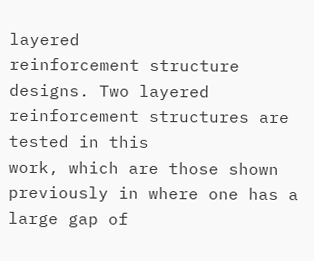layered
reinforcement structure designs. Two layered reinforcement structures are tested in this
work, which are those shown previously in where one has a large gap of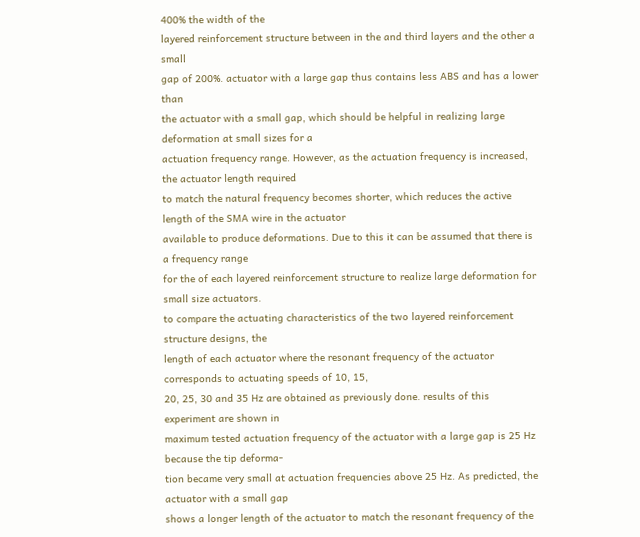400% the width of the
layered reinforcement structure between in the and third layers and the other a small
gap of 200%. actuator with a large gap thus contains less ABS and has a lower than
the actuator with a small gap, which should be helpful in realizing large deformation at small sizes for a
actuation frequency range. However, as the actuation frequency is increased, the actuator length required
to match the natural frequency becomes shorter, which reduces the active length of the SMA wire in the actuator
available to produce deformations. Due to this it can be assumed that there is a frequency range
for the of each layered reinforcement structure to realize large deformation for small size actuators.
to compare the actuating characteristics of the two layered reinforcement structure designs, the
length of each actuator where the resonant frequency of the actuator corresponds to actuating speeds of 10, 15,
20, 25, 30 and 35 Hz are obtained as previously done. results of this experiment are shown in
maximum tested actuation frequency of the actuator with a large gap is 25 Hz because the tip deforma-
tion became very small at actuation frequencies above 25 Hz. As predicted, the actuator with a small gap
shows a longer length of the actuator to match the resonant frequency of the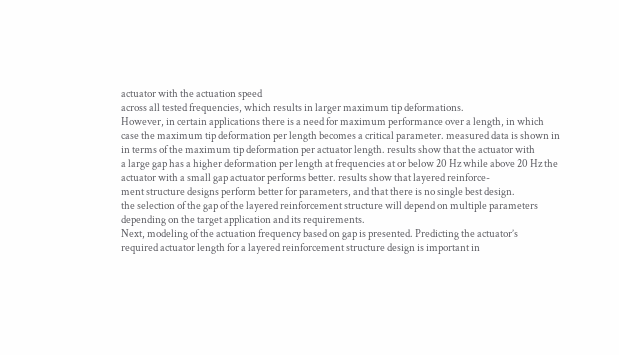actuator with the actuation speed
across all tested frequencies, which results in larger maximum tip deformations.
However, in certain applications there is a need for maximum performance over a length, in which
case the maximum tip deformation per length becomes a critical parameter. measured data is shown in
in terms of the maximum tip deformation per actuator length. results show that the actuator with
a large gap has a higher deformation per length at frequencies at or below 20 Hz while above 20 Hz the
actuator with a small gap actuator performs better. results show that layered reinforce-
ment structure designs perform better for parameters, and that there is no single best design.
the selection of the gap of the layered reinforcement structure will depend on multiple parameters
depending on the target application and its requirements.
Next, modeling of the actuation frequency based on gap is presented. Predicting the actuator’s
required actuator length for a layered reinforcement structure design is important in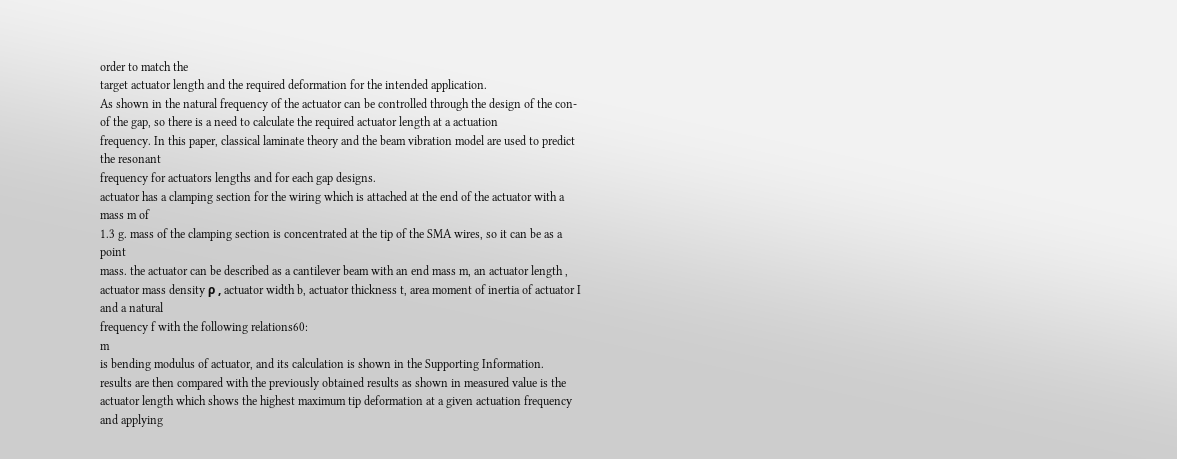order to match the
target actuator length and the required deformation for the intended application.
As shown in the natural frequency of the actuator can be controlled through the design of the con-
of the gap, so there is a need to calculate the required actuator length at a actuation
frequency. In this paper, classical laminate theory and the beam vibration model are used to predict the resonant
frequency for actuators lengths and for each gap designs.
actuator has a clamping section for the wiring which is attached at the end of the actuator with a mass m of
1.3 g. mass of the clamping section is concentrated at the tip of the SMA wires, so it can be as a point
mass. the actuator can be described as a cantilever beam with an end mass m, an actuator length ,
actuator mass density ρ , actuator width b, actuator thickness t, area moment of inertia of actuator I and a natural
frequency f with the following relations60:
m
is bending modulus of actuator, and its calculation is shown in the Supporting Information.
results are then compared with the previously obtained results as shown in measured value is the
actuator length which shows the highest maximum tip deformation at a given actuation frequency and applying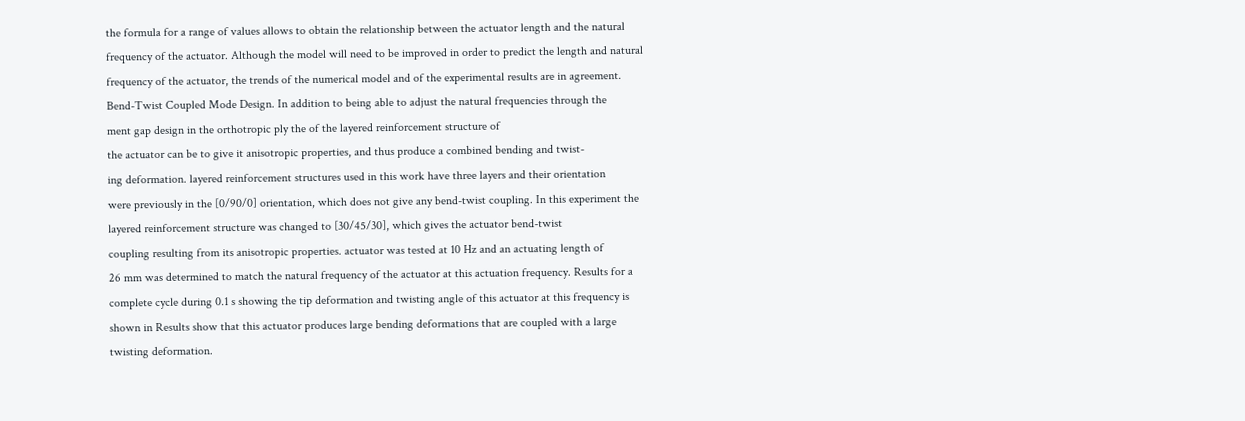the formula for a range of values allows to obtain the relationship between the actuator length and the natural
frequency of the actuator. Although the model will need to be improved in order to predict the length and natural
frequency of the actuator, the trends of the numerical model and of the experimental results are in agreement.
Bend-Twist Coupled Mode Design. In addition to being able to adjust the natural frequencies through the
ment gap design in the orthotropic ply the of the layered reinforcement structure of
the actuator can be to give it anisotropic properties, and thus produce a combined bending and twist-
ing deformation. layered reinforcement structures used in this work have three layers and their orientation
were previously in the [0/90/0] orientation, which does not give any bend-twist coupling. In this experiment the
layered reinforcement structure was changed to [30/45/30], which gives the actuator bend-twist
coupling resulting from its anisotropic properties. actuator was tested at 10 Hz and an actuating length of
26 mm was determined to match the natural frequency of the actuator at this actuation frequency. Results for a
complete cycle during 0.1 s showing the tip deformation and twisting angle of this actuator at this frequency is
shown in Results show that this actuator produces large bending deformations that are coupled with a large
twisting deformation.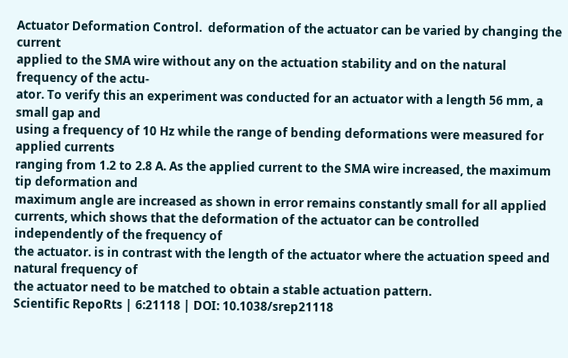Actuator Deformation Control.  deformation of the actuator can be varied by changing the current
applied to the SMA wire without any on the actuation stability and on the natural frequency of the actu-
ator. To verify this an experiment was conducted for an actuator with a length 56 mm, a small gap and
using a frequency of 10 Hz while the range of bending deformations were measured for applied currents
ranging from 1.2 to 2.8 A. As the applied current to the SMA wire increased, the maximum tip deformation and
maximum angle are increased as shown in error remains constantly small for all applied
currents, which shows that the deformation of the actuator can be controlled independently of the frequency of
the actuator. is in contrast with the length of the actuator where the actuation speed and natural frequency of
the actuator need to be matched to obtain a stable actuation pattern.
Scientific RepoRts | 6:21118 | DOI: 10.1038/srep21118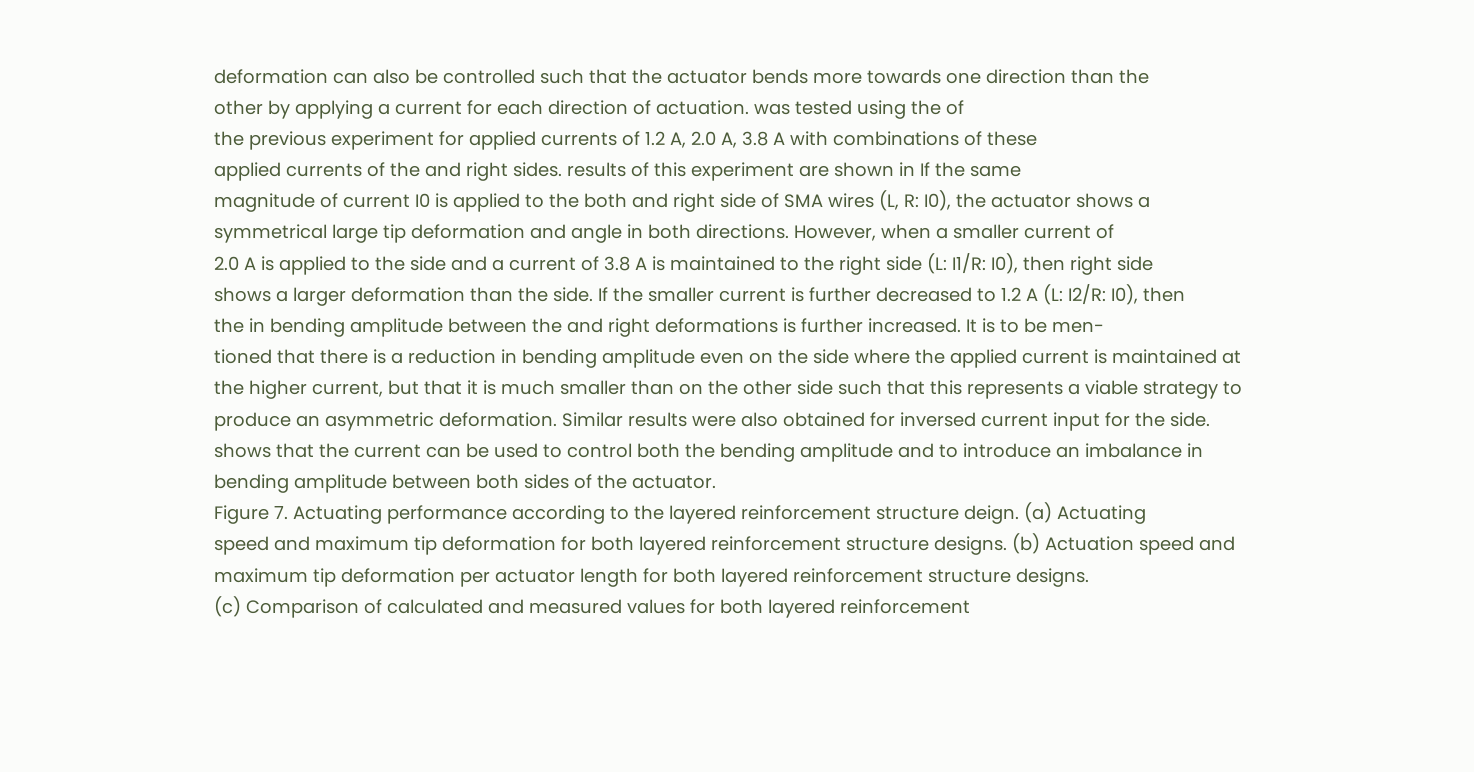deformation can also be controlled such that the actuator bends more towards one direction than the
other by applying a current for each direction of actuation. was tested using the of
the previous experiment for applied currents of 1.2 A, 2.0 A, 3.8 A with combinations of these
applied currents of the and right sides. results of this experiment are shown in If the same
magnitude of current I0 is applied to the both and right side of SMA wires (L, R: I0), the actuator shows a
symmetrical large tip deformation and angle in both directions. However, when a smaller current of
2.0 A is applied to the side and a current of 3.8 A is maintained to the right side (L: I1/R: I0), then right side
shows a larger deformation than the side. If the smaller current is further decreased to 1.2 A (L: I2/R: I0), then
the in bending amplitude between the and right deformations is further increased. It is to be men-
tioned that there is a reduction in bending amplitude even on the side where the applied current is maintained at
the higher current, but that it is much smaller than on the other side such that this represents a viable strategy to
produce an asymmetric deformation. Similar results were also obtained for inversed current input for the side.
shows that the current can be used to control both the bending amplitude and to introduce an imbalance in
bending amplitude between both sides of the actuator.
Figure 7. Actuating performance according to the layered reinforcement structure deign. (a) Actuating
speed and maximum tip deformation for both layered reinforcement structure designs. (b) Actuation speed and
maximum tip deformation per actuator length for both layered reinforcement structure designs.
(c) Comparison of calculated and measured values for both layered reinforcement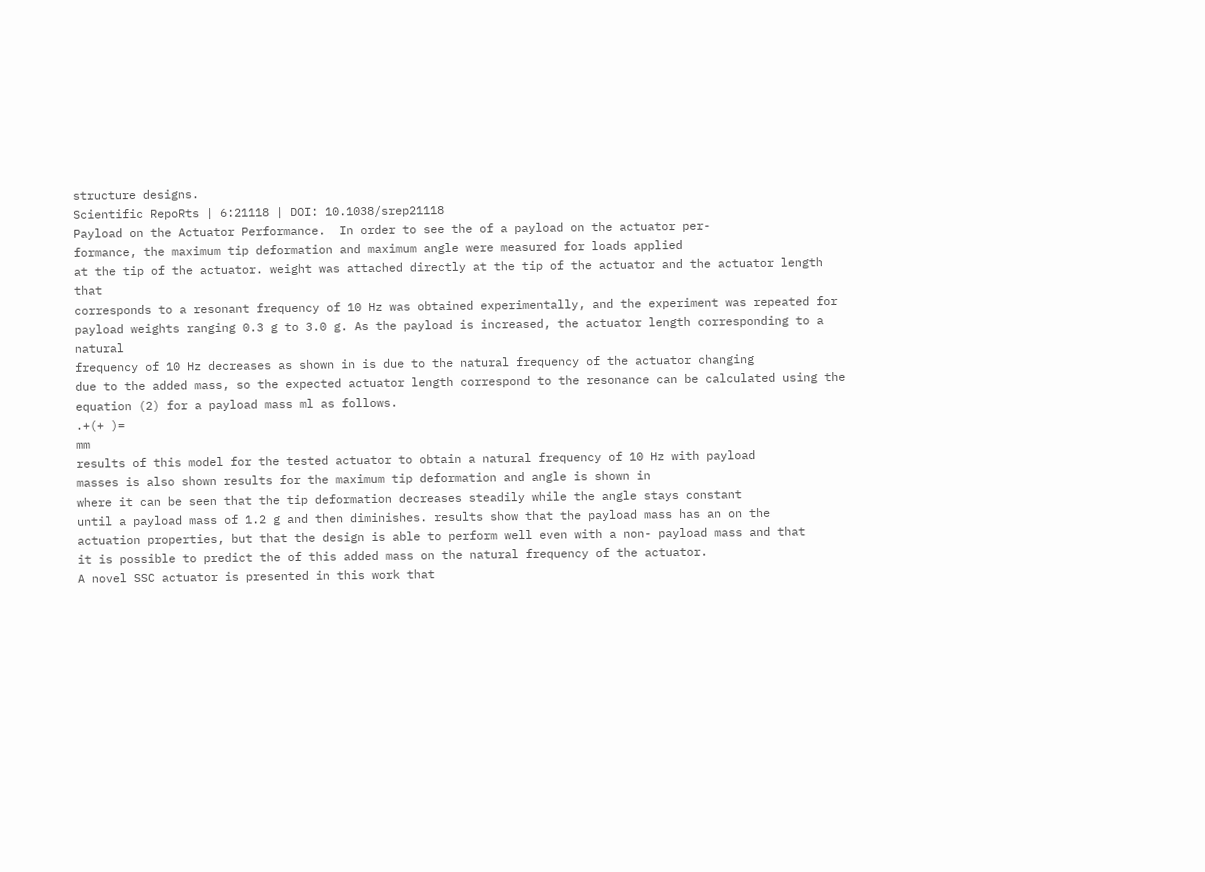structure designs.
Scientific RepoRts | 6:21118 | DOI: 10.1038/srep21118
Payload on the Actuator Performance.  In order to see the of a payload on the actuator per-
formance, the maximum tip deformation and maximum angle were measured for loads applied
at the tip of the actuator. weight was attached directly at the tip of the actuator and the actuator length that
corresponds to a resonant frequency of 10 Hz was obtained experimentally, and the experiment was repeated for
payload weights ranging 0.3 g to 3.0 g. As the payload is increased, the actuator length corresponding to a natural
frequency of 10 Hz decreases as shown in is due to the natural frequency of the actuator changing
due to the added mass, so the expected actuator length correspond to the resonance can be calculated using the
equation (2) for a payload mass ml as follows.
.+(+ )=
mm
results of this model for the tested actuator to obtain a natural frequency of 10 Hz with payload
masses is also shown results for the maximum tip deformation and angle is shown in
where it can be seen that the tip deformation decreases steadily while the angle stays constant
until a payload mass of 1.2 g and then diminishes. results show that the payload mass has an on the
actuation properties, but that the design is able to perform well even with a non- payload mass and that
it is possible to predict the of this added mass on the natural frequency of the actuator.
A novel SSC actuator is presented in this work that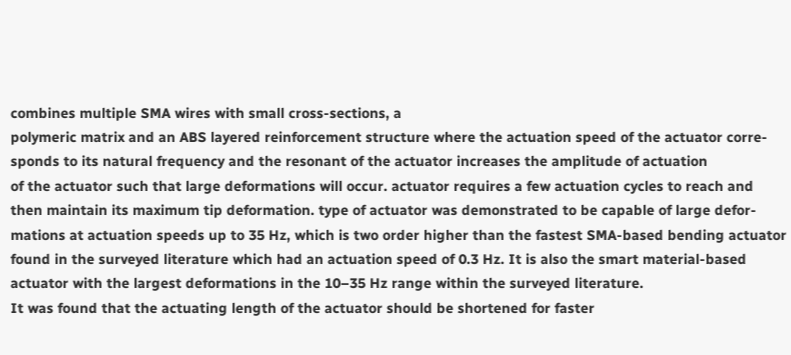combines multiple SMA wires with small cross-sections, a
polymeric matrix and an ABS layered reinforcement structure where the actuation speed of the actuator corre-
sponds to its natural frequency and the resonant of the actuator increases the amplitude of actuation
of the actuator such that large deformations will occur. actuator requires a few actuation cycles to reach and
then maintain its maximum tip deformation. type of actuator was demonstrated to be capable of large defor-
mations at actuation speeds up to 35 Hz, which is two order higher than the fastest SMA-based bending actuator
found in the surveyed literature which had an actuation speed of 0.3 Hz. It is also the smart material-based
actuator with the largest deformations in the 10–35 Hz range within the surveyed literature.
It was found that the actuating length of the actuator should be shortened for faster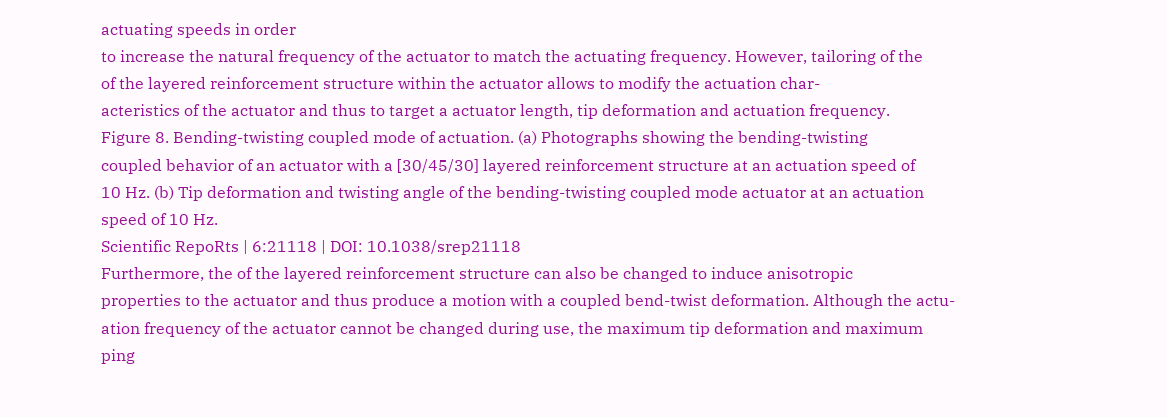actuating speeds in order
to increase the natural frequency of the actuator to match the actuating frequency. However, tailoring of the
of the layered reinforcement structure within the actuator allows to modify the actuation char-
acteristics of the actuator and thus to target a actuator length, tip deformation and actuation frequency.
Figure 8. Bending-twisting coupled mode of actuation. (a) Photographs showing the bending-twisting
coupled behavior of an actuator with a [30/45/30] layered reinforcement structure at an actuation speed of
10 Hz. (b) Tip deformation and twisting angle of the bending-twisting coupled mode actuator at an actuation
speed of 10 Hz.
Scientific RepoRts | 6:21118 | DOI: 10.1038/srep21118
Furthermore, the of the layered reinforcement structure can also be changed to induce anisotropic
properties to the actuator and thus produce a motion with a coupled bend-twist deformation. Although the actu-
ation frequency of the actuator cannot be changed during use, the maximum tip deformation and maximum
ping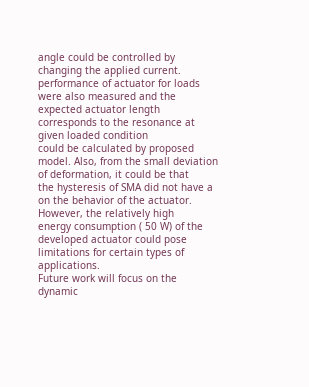angle could be controlled by changing the applied current. performance of actuator for loads
were also measured and the expected actuator length corresponds to the resonance at given loaded condition
could be calculated by proposed model. Also, from the small deviation of deformation, it could be that
the hysteresis of SMA did not have a on the behavior of the actuator. However, the relatively high
energy consumption ( 50 W) of the developed actuator could pose limitations for certain types of applications.
Future work will focus on the dynamic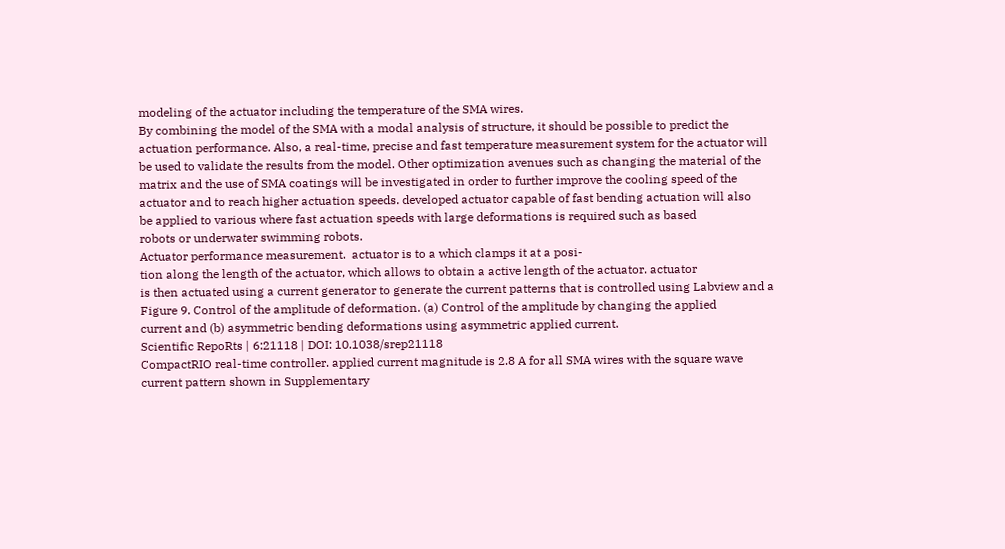modeling of the actuator including the temperature of the SMA wires.
By combining the model of the SMA with a modal analysis of structure, it should be possible to predict the
actuation performance. Also, a real-time, precise and fast temperature measurement system for the actuator will
be used to validate the results from the model. Other optimization avenues such as changing the material of the
matrix and the use of SMA coatings will be investigated in order to further improve the cooling speed of the
actuator and to reach higher actuation speeds. developed actuator capable of fast bending actuation will also
be applied to various where fast actuation speeds with large deformations is required such as based
robots or underwater swimming robots.
Actuator performance measurement.  actuator is to a which clamps it at a posi-
tion along the length of the actuator, which allows to obtain a active length of the actuator. actuator
is then actuated using a current generator to generate the current patterns that is controlled using Labview and a
Figure 9. Control of the amplitude of deformation. (a) Control of the amplitude by changing the applied
current and (b) asymmetric bending deformations using asymmetric applied current.
Scientific RepoRts | 6:21118 | DOI: 10.1038/srep21118
CompactRIO real-time controller. applied current magnitude is 2.8 A for all SMA wires with the square wave
current pattern shown in Supplementary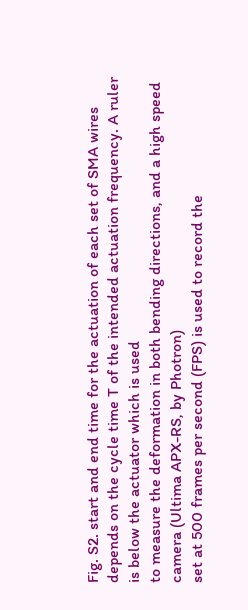Fig. S2. start and end time for the actuation of each set of SMA wires
depends on the cycle time T of the intended actuation frequency. A ruler is below the actuator which is used
to measure the deformation in both bending directions, and a high speed camera (Ultima APX-RS, by Photron)
set at 500 frames per second (FPS) is used to record the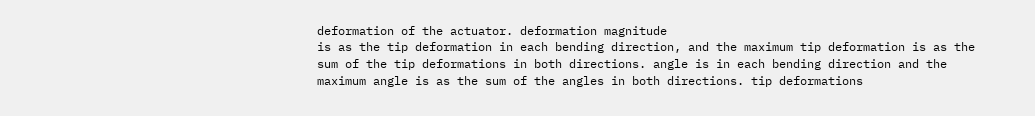deformation of the actuator. deformation magnitude
is as the tip deformation in each bending direction, and the maximum tip deformation is as the
sum of the tip deformations in both directions. angle is in each bending direction and the
maximum angle is as the sum of the angles in both directions. tip deformations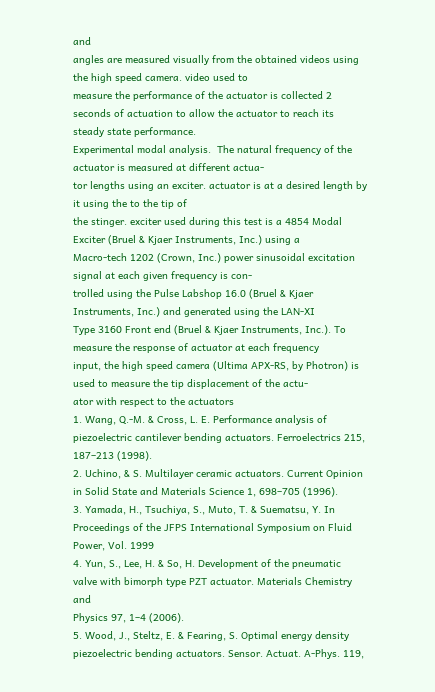and
angles are measured visually from the obtained videos using the high speed camera. video used to
measure the performance of the actuator is collected 2 seconds of actuation to allow the actuator to reach its
steady state performance.
Experimental modal analysis.  The natural frequency of the actuator is measured at different actua-
tor lengths using an exciter. actuator is at a desired length by it using the to the tip of
the stinger. exciter used during this test is a 4854 Modal Exciter (Bruel & Kjaer Instruments, Inc.) using a
Macro-tech 1202 (Crown, Inc.) power sinusoidal excitation signal at each given frequency is con-
trolled using the Pulse Labshop 16.0 (Bruel & Kjaer Instruments, Inc.) and generated using the LAN-XI
Type 3160 Front end (Bruel & Kjaer Instruments, Inc.). To measure the response of actuator at each frequency
input, the high speed camera (Ultima APX-RS, by Photron) is used to measure the tip displacement of the actu-
ator with respect to the actuators
1. Wang, Q.-M. & Cross, L. E. Performance analysis of piezoelectric cantilever bending actuators. Ferroelectrics 215, 187–213 (1998).
2. Uchino, & S. Multilayer ceramic actuators. Current Opinion in Solid State and Materials Science 1, 698–705 (1996).
3. Yamada, H., Tsuchiya, S., Muto, T. & Suematsu, Y. In Proceedings of the JFPS International Symposium on Fluid Power, Vol. 1999
4. Yun, S., Lee, H. & So, H. Development of the pneumatic valve with bimorph type PZT actuator. Materials Chemistry and
Physics 97, 1–4 (2006).
5. Wood, J., Steltz, E. & Fearing, S. Optimal energy density piezoelectric bending actuators. Sensor. Actuat. A-Phys. 119,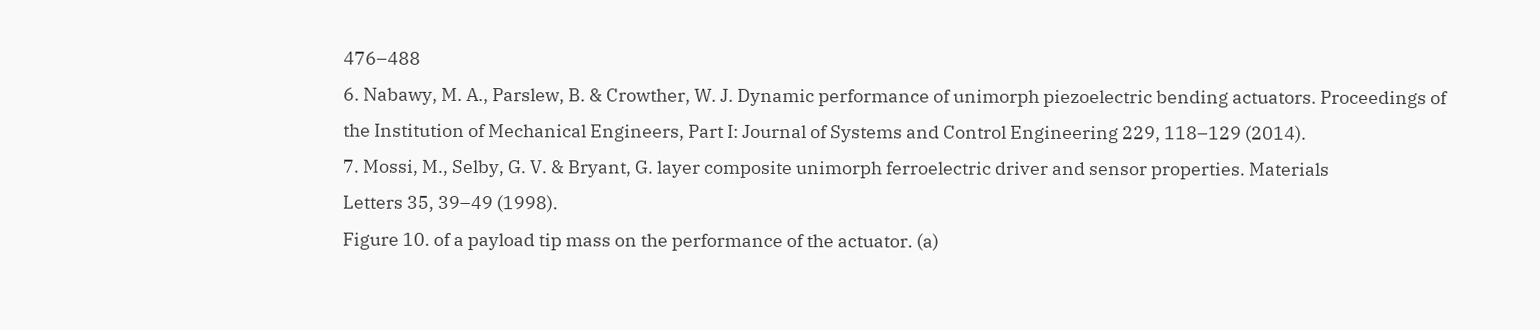476–488
6. Nabawy, M. A., Parslew, B. & Crowther, W. J. Dynamic performance of unimorph piezoelectric bending actuators. Proceedings of
the Institution of Mechanical Engineers, Part I: Journal of Systems and Control Engineering 229, 118–129 (2014).
7. Mossi, M., Selby, G. V. & Bryant, G. layer composite unimorph ferroelectric driver and sensor properties. Materials
Letters 35, 39–49 (1998).
Figure 10. of a payload tip mass on the performance of the actuator. (a)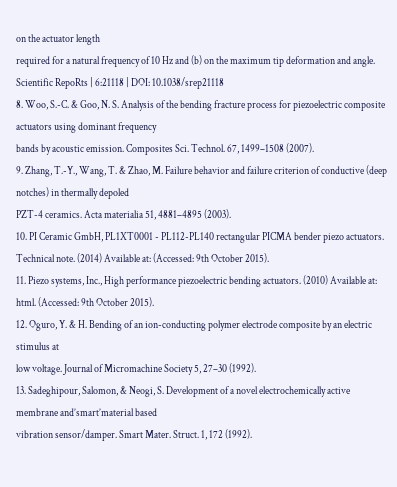on the actuator length
required for a natural frequency of 10 Hz and (b) on the maximum tip deformation and angle.
Scientific RepoRts | 6:21118 | DOI: 10.1038/srep21118
8. Woo, S.-C. & Goo, N. S. Analysis of the bending fracture process for piezoelectric composite actuators using dominant frequency
bands by acoustic emission. Composites Sci. Technol. 67, 1499–1508 (2007).
9. Zhang, T.-Y., Wang, T. & Zhao, M. Failure behavior and failure criterion of conductive (deep notches) in thermally depoled
PZT-4 ceramics. Acta materialia 51, 4881–4895 (2003).
10. PI Ceramic GmbH, PL1XT0001 - PL112-PL140 rectangular PICMA bender piezo actuators. Technical note. (2014) Available at: (Accessed: 9th October 2015).
11. Piezo systems, Inc., High performance piezoelectric bending actuators. (2010) Available at:
html. (Accessed: 9th October 2015).
12. Oguro, Y. & H. Bending of an ion-conducting polymer electrode composite by an electric stimulus at
low voltage. Journal of Micromachine Society 5, 27–30 (1992).
13. Sadeghipour, Salomon, & Neogi, S. Development of a novel electrochemically active membrane and’smart’material based
vibration sensor/damper. Smart Mater. Struct. 1, 172 (1992).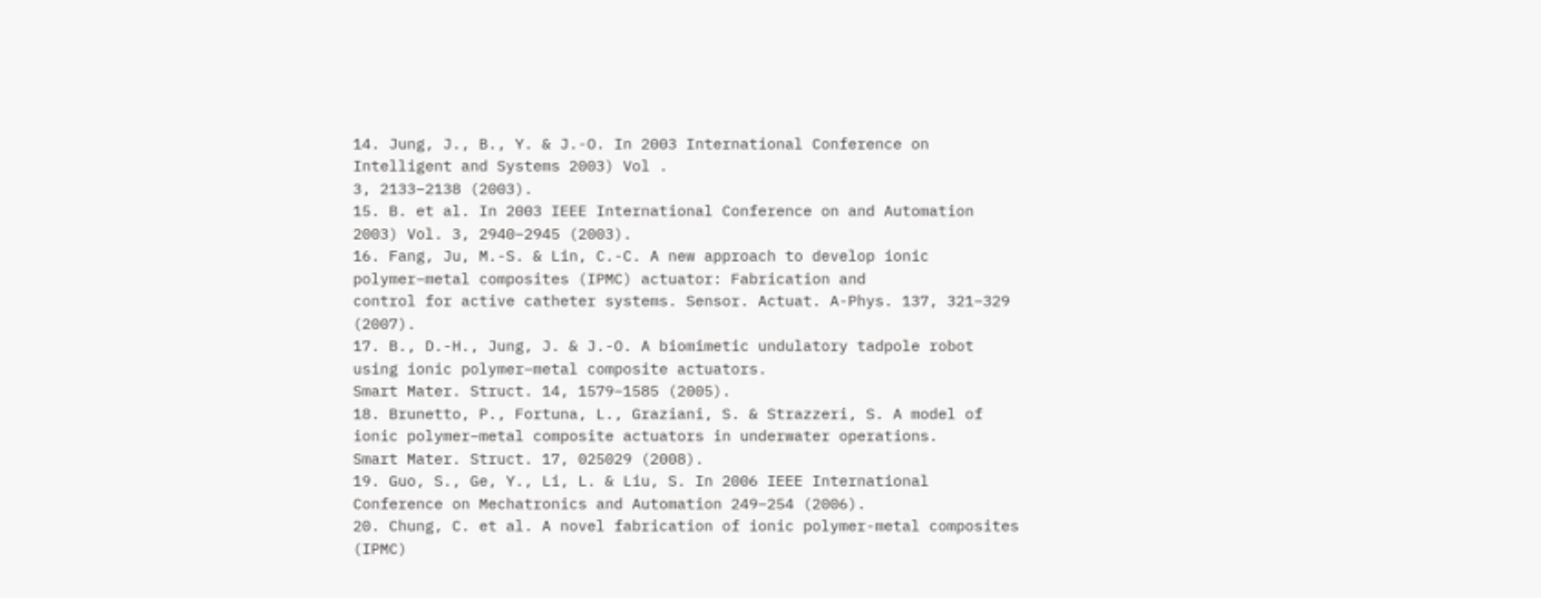14. Jung, J., B., Y. & J.-O. In 2003 International Conference on Intelligent and Systems 2003) Vol .
3, 2133–2138 (2003).
15. B. et al. In 2003 IEEE International Conference on and Automation 2003) Vol. 3, 2940–2945 (2003).
16. Fang, Ju, M.-S. & Lin, C.-C. A new approach to develop ionic polymer–metal composites (IPMC) actuator: Fabrication and
control for active catheter systems. Sensor. Actuat. A-Phys. 137, 321–329 (2007).
17. B., D.-H., Jung, J. & J.-O. A biomimetic undulatory tadpole robot using ionic polymer–metal composite actuators.
Smart Mater. Struct. 14, 1579–1585 (2005).
18. Brunetto, P., Fortuna, L., Graziani, S. & Strazzeri, S. A model of ionic polymer–metal composite actuators in underwater operations.
Smart Mater. Struct. 17, 025029 (2008).
19. Guo, S., Ge, Y., Li, L. & Liu, S. In 2006 IEEE International Conference on Mechatronics and Automation 249–254 (2006).
20. Chung, C. et al. A novel fabrication of ionic polymer-metal composites (IPMC)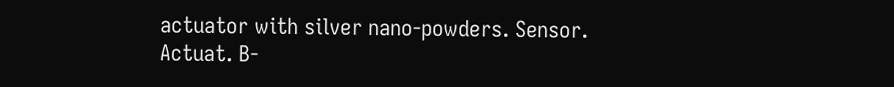actuator with silver nano-powders. Sensor.
Actuat. B-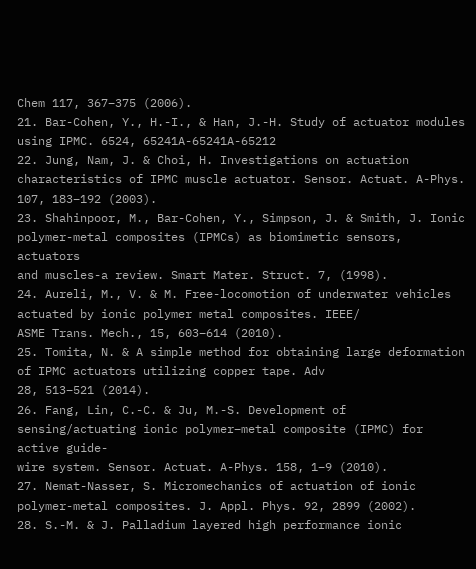Chem 117, 367–375 (2006).
21. Bar-Cohen, Y., H.-I., & Han, J.-H. Study of actuator modules using IPMC. 6524, 65241A-65241A-65212
22. Jung, Nam, J. & Choi, H. Investigations on actuation characteristics of IPMC muscle actuator. Sensor. Actuat. A-Phys.
107, 183–192 (2003).
23. Shahinpoor, M., Bar-Cohen, Y., Simpson, J. & Smith, J. Ionic polymer-metal composites (IPMCs) as biomimetic sensors, actuators
and muscles-a review. Smart Mater. Struct. 7, (1998).
24. Aureli, M., V. & M. Free-locomotion of underwater vehicles actuated by ionic polymer metal composites. IEEE/
ASME Trans. Mech., 15, 603–614 (2010).
25. Tomita, N. & A simple method for obtaining large deformation of IPMC actuators utilizing copper tape. Adv
28, 513–521 (2014).
26. Fang, Lin, C.-C. & Ju, M.-S. Development of sensing/actuating ionic polymer–metal composite (IPMC) for active guide-
wire system. Sensor. Actuat. A-Phys. 158, 1–9 (2010).
27. Nemat-Nasser, S. Micromechanics of actuation of ionic polymer-metal composites. J. Appl. Phys. 92, 2899 (2002).
28. S.-M. & J. Palladium layered high performance ionic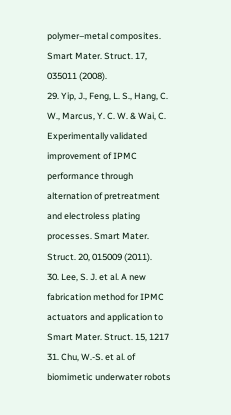polymer–metal composites. Smart Mater. Struct. 17,
035011 (2008).
29. Yip, J., Feng, L. S., Hang, C. W., Marcus, Y. C. W. & Wai, C. Experimentally validated improvement of IPMC performance through
alternation of pretreatment and electroless plating processes. Smart Mater. Struct. 20, 015009 (2011).
30. Lee, S. J. et al. A new fabrication method for IPMC actuators and application to Smart Mater. Struct. 15, 1217
31. Chu, W.-S. et al. of biomimetic underwater robots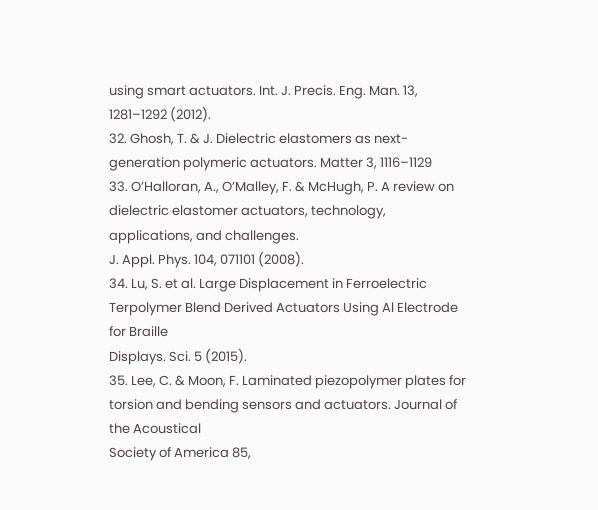using smart actuators. Int. J. Precis. Eng. Man. 13, 1281–1292 (2012).
32. Ghosh, T. & J. Dielectric elastomers as next-generation polymeric actuators. Matter 3, 1116–1129
33. O’Halloran, A., O’Malley, F. & McHugh, P. A review on dielectric elastomer actuators, technology, applications, and challenges.
J. Appl. Phys. 104, 071101 (2008).
34. Lu, S. et al. Large Displacement in Ferroelectric Terpolymer Blend Derived Actuators Using Al Electrode for Braille
Displays. Sci. 5 (2015).
35. Lee, C. & Moon, F. Laminated piezopolymer plates for torsion and bending sensors and actuators. Journal of the Acoustical
Society of America 85,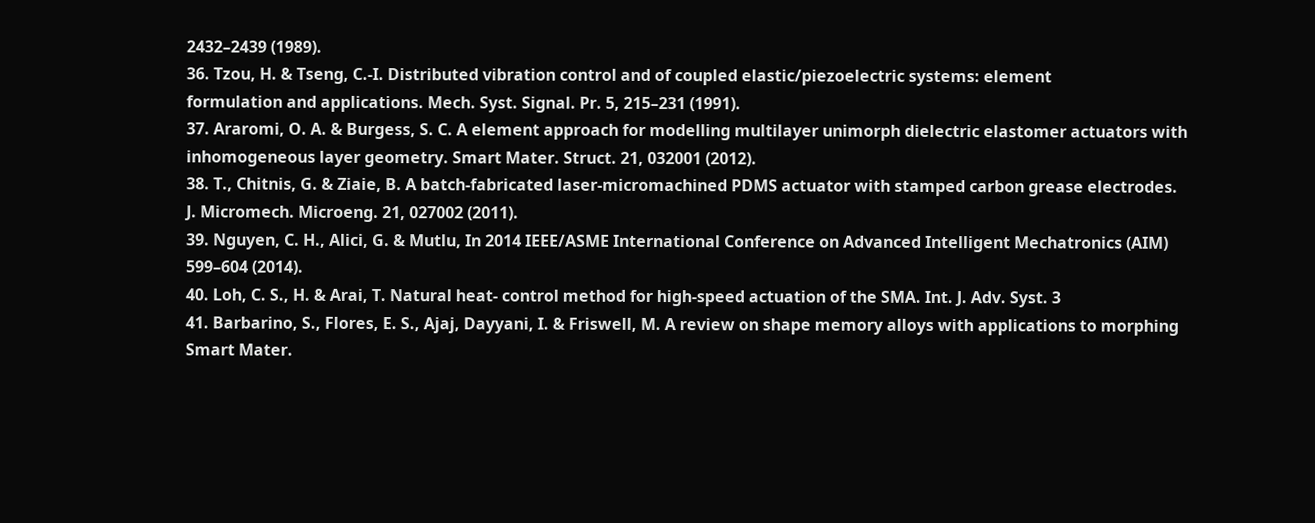2432–2439 (1989).
36. Tzou, H. & Tseng, C.-I. Distributed vibration control and of coupled elastic/piezoelectric systems: element
formulation and applications. Mech. Syst. Signal. Pr. 5, 215–231 (1991).
37. Araromi, O. A. & Burgess, S. C. A element approach for modelling multilayer unimorph dielectric elastomer actuators with
inhomogeneous layer geometry. Smart Mater. Struct. 21, 032001 (2012).
38. T., Chitnis, G. & Ziaie, B. A batch-fabricated laser-micromachined PDMS actuator with stamped carbon grease electrodes.
J. Micromech. Microeng. 21, 027002 (2011).
39. Nguyen, C. H., Alici, G. & Mutlu, In 2014 IEEE/ASME International Conference on Advanced Intelligent Mechatronics (AIM)
599–604 (2014).
40. Loh, C. S., H. & Arai, T. Natural heat- control method for high-speed actuation of the SMA. Int. J. Adv. Syst. 3
41. Barbarino, S., Flores, E. S., Ajaj, Dayyani, I. & Friswell, M. A review on shape memory alloys with applications to morphing
Smart Mater.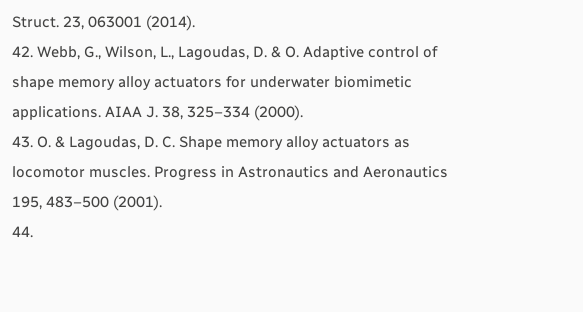Struct. 23, 063001 (2014).
42. Webb, G., Wilson, L., Lagoudas, D. & O. Adaptive control of shape memory alloy actuators for underwater biomimetic
applications. AIAA J. 38, 325–334 (2000).
43. O. & Lagoudas, D. C. Shape memory alloy actuators as locomotor muscles. Progress in Astronautics and Aeronautics
195, 483–500 (2001).
44.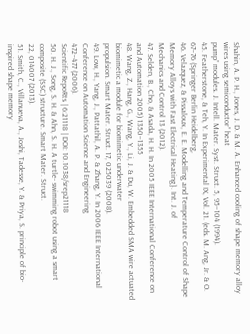Shahin, A. P. H., Jones, J. D. & M. A. Enhanced cooling of shape memory alloy wires using semiconductor” heat
pump” modules. J. Intell. Mater. Syst. Struct. 5, 95–104 (1994).
45. Featherstone, & Teh, Y. In Experimental IX, Vol. 21. (eds. M. Ang, Jr. & O. 67–76 (Springer Berlin Heidelberg,
46. Velazquez, & Pissaloux, E. E. Modelling and Temperature Control of Shape Memory Alloys with Fast Electrical Heating}. Int. J. of
Mechanics and Control 13 (2012).
47. Selden, B., Cho, & Asada, H. H. In 2005 IEEE International Conference on and Automation 2005) 1350–1355
48. Wang, Z., Hang, G., Wang, Y., Li, J. & Du, W. Embedded SMA wire actuated biomimetic a module for biomimetic underwater
propulsion. Smart Mater. Struct. 17, 025039 (2008).
49. Low, H., Yang, J., Pattathil, A. P. & Zhang, Y. In 2006 IEEE International Conference on Automation Science and Engineering
472–477 (2006).
Scientific RepoRts | 6:21118 | DOI: 10.1038/srep21118
50. H. J., Song, S. H. & Ahn, S. H. A turtle- swimming robot using a smart composite (SSC) structure. Smart Mater. Struct.
22, 014007 (2013).
51. Smith, C., Villanueva, A., Joshi, Tadesse, Y. & Priya, S. principle of bio-inspired shape memory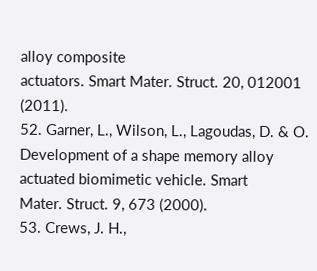alloy composite
actuators. Smart Mater. Struct. 20, 012001 (2011).
52. Garner, L., Wilson, L., Lagoudas, D. & O. Development of a shape memory alloy actuated biomimetic vehicle. Smart
Mater. Struct. 9, 673 (2000).
53. Crews, J. H.,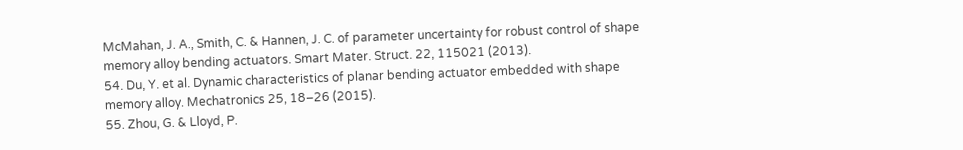McMahan, J. A., Smith, C. & Hannen, J. C. of parameter uncertainty for robust control of shape
memory alloy bending actuators. Smart Mater. Struct. 22, 115021 (2013).
54. Du, Y. et al. Dynamic characteristics of planar bending actuator embedded with shape memory alloy. Mechatronics 25, 18–26 (2015).
55. Zhou, G. & Lloyd, P.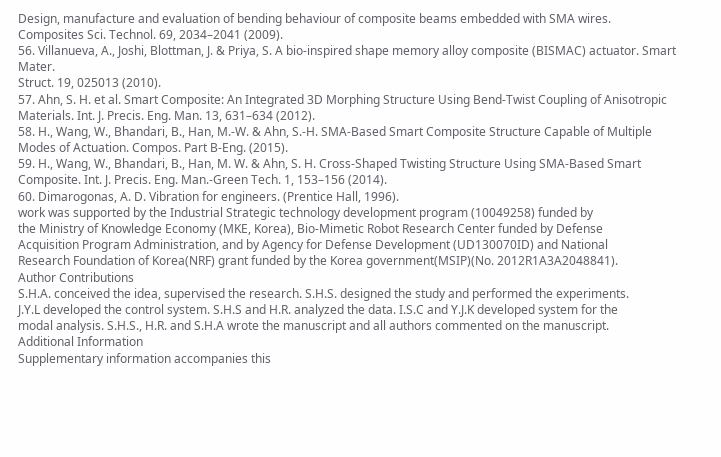Design, manufacture and evaluation of bending behaviour of composite beams embedded with SMA wires.
Composites Sci. Technol. 69, 2034–2041 (2009).
56. Villanueva, A., Joshi, Blottman, J. & Priya, S. A bio-inspired shape memory alloy composite (BISMAC) actuator. Smart Mater.
Struct. 19, 025013 (2010).
57. Ahn, S. H. et al. Smart Composite: An Integrated 3D Morphing Structure Using Bend-Twist Coupling of Anisotropic
Materials. Int. J. Precis. Eng. Man. 13, 631–634 (2012).
58. H., Wang, W., Bhandari, B., Han, M.-W. & Ahn, S.-H. SMA-Based Smart Composite Structure Capable of Multiple
Modes of Actuation. Compos. Part B-Eng. (2015).
59. H., Wang, W., Bhandari, B., Han, M. W. & Ahn, S. H. Cross-Shaped Twisting Structure Using SMA-Based Smart
Composite. Int. J. Precis. Eng. Man.-Green Tech. 1, 153–156 (2014).
60. Dimarogonas, A. D. Vibration for engineers. (Prentice Hall, 1996).
work was supported by the Industrial Strategic technology development program (10049258) funded by
the Ministry of Knowledge Economy (MKE, Korea), Bio-Mimetic Robot Research Center funded by Defense
Acquisition Program Administration, and by Agency for Defense Development (UD130070ID) and National
Research Foundation of Korea(NRF) grant funded by the Korea government(MSIP)(No. 2012R1A3A2048841).
Author Contributions
S.H.A. conceived the idea, supervised the research. S.H.S. designed the study and performed the experiments.
J.Y.L developed the control system. S.H.S and H.R. analyzed the data. I.S.C and Y.J.K developed system for the
modal analysis. S.H.S., H.R. and S.H.A wrote the manuscript and all authors commented on the manuscript.
Additional Information
Supplementary information accompanies this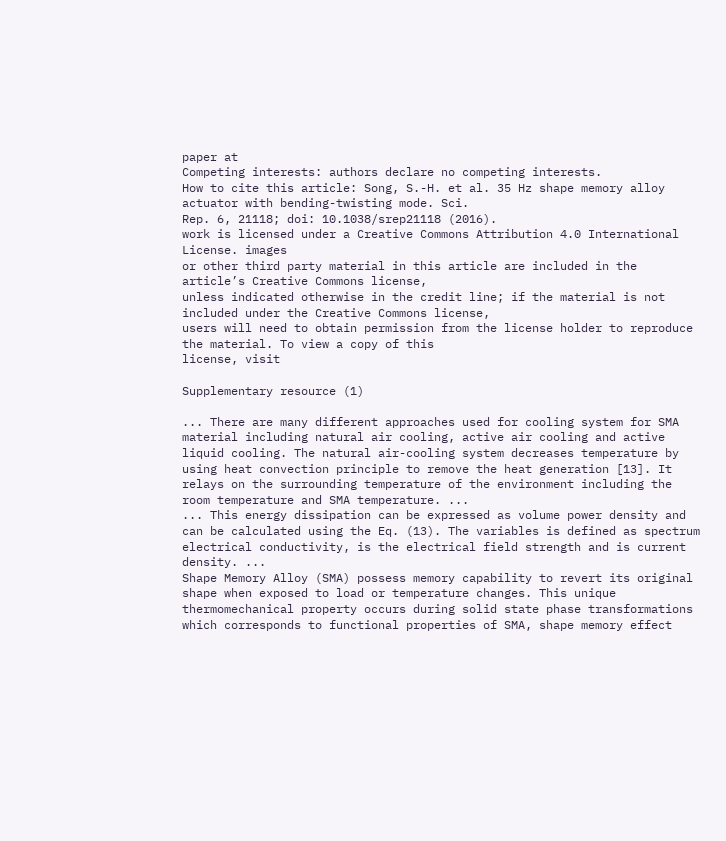paper at
Competing interests: authors declare no competing interests.
How to cite this article: Song, S.-H. et al. 35 Hz shape memory alloy actuator with bending-twisting mode. Sci.
Rep. 6, 21118; doi: 10.1038/srep21118 (2016).
work is licensed under a Creative Commons Attribution 4.0 International License. images
or other third party material in this article are included in the article’s Creative Commons license,
unless indicated otherwise in the credit line; if the material is not included under the Creative Commons license,
users will need to obtain permission from the license holder to reproduce the material. To view a copy of this
license, visit

Supplementary resource (1)

... There are many different approaches used for cooling system for SMA material including natural air cooling, active air cooling and active liquid cooling. The natural air-cooling system decreases temperature by using heat convection principle to remove the heat generation [13]. It relays on the surrounding temperature of the environment including the room temperature and SMA temperature. ...
... This energy dissipation can be expressed as volume power density and can be calculated using the Eq. (13). The variables is defined as spectrum electrical conductivity, is the electrical field strength and is current density. ...
Shape Memory Alloy (SMA) possess memory capability to revert its original shape when exposed to load or temperature changes. This unique thermomechanical property occurs during solid state phase transformations which corresponds to functional properties of SMA, shape memory effect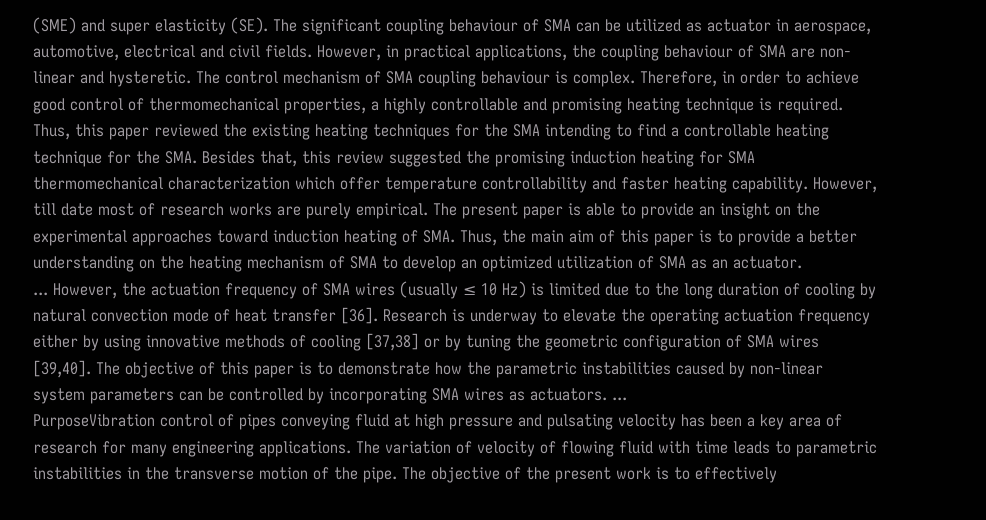(SME) and super elasticity (SE). The significant coupling behaviour of SMA can be utilized as actuator in aerospace, automotive, electrical and civil fields. However, in practical applications, the coupling behaviour of SMA are non-linear and hysteretic. The control mechanism of SMA coupling behaviour is complex. Therefore, in order to achieve good control of thermomechanical properties, a highly controllable and promising heating technique is required. Thus, this paper reviewed the existing heating techniques for the SMA intending to find a controllable heating technique for the SMA. Besides that, this review suggested the promising induction heating for SMA thermomechanical characterization which offer temperature controllability and faster heating capability. However, till date most of research works are purely empirical. The present paper is able to provide an insight on the experimental approaches toward induction heating of SMA. Thus, the main aim of this paper is to provide a better understanding on the heating mechanism of SMA to develop an optimized utilization of SMA as an actuator.
... However, the actuation frequency of SMA wires (usually ≤ 10 Hz) is limited due to the long duration of cooling by natural convection mode of heat transfer [36]. Research is underway to elevate the operating actuation frequency either by using innovative methods of cooling [37,38] or by tuning the geometric configuration of SMA wires [39,40]. The objective of this paper is to demonstrate how the parametric instabilities caused by non-linear system parameters can be controlled by incorporating SMA wires as actuators. ...
PurposeVibration control of pipes conveying fluid at high pressure and pulsating velocity has been a key area of research for many engineering applications. The variation of velocity of flowing fluid with time leads to parametric instabilities in the transverse motion of the pipe. The objective of the present work is to effectively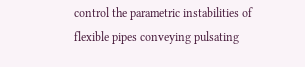control the parametric instabilities of flexible pipes conveying pulsating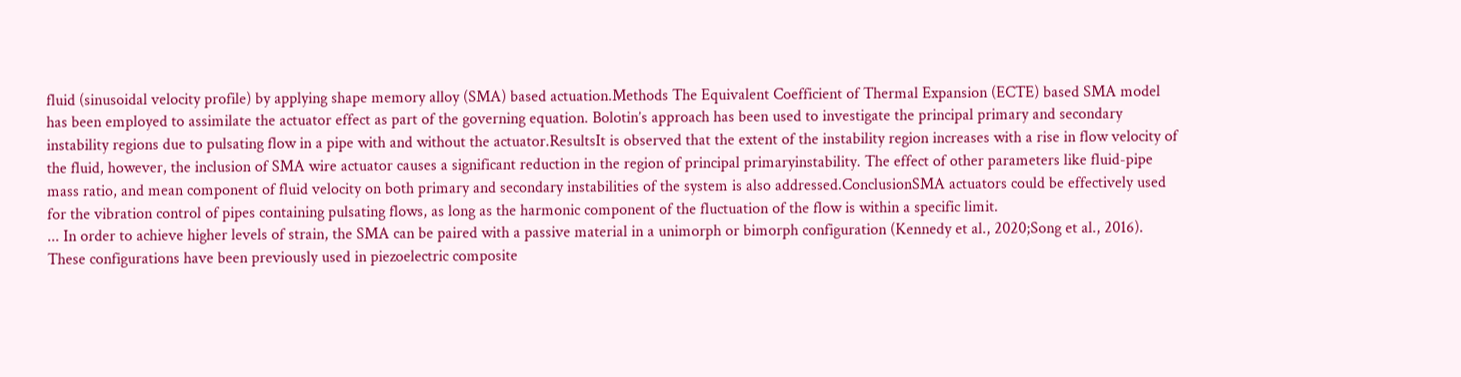fluid (sinusoidal velocity profile) by applying shape memory alloy (SMA) based actuation.Methods The Equivalent Coefficient of Thermal Expansion (ECTE) based SMA model has been employed to assimilate the actuator effect as part of the governing equation. Bolotin’s approach has been used to investigate the principal primary and secondary instability regions due to pulsating flow in a pipe with and without the actuator.ResultsIt is observed that the extent of the instability region increases with a rise in flow velocity of the fluid, however, the inclusion of SMA wire actuator causes a significant reduction in the region of principal primaryinstability. The effect of other parameters like fluid-pipe mass ratio, and mean component of fluid velocity on both primary and secondary instabilities of the system is also addressed.ConclusionSMA actuators could be effectively used for the vibration control of pipes containing pulsating flows, as long as the harmonic component of the fluctuation of the flow is within a specific limit.
... In order to achieve higher levels of strain, the SMA can be paired with a passive material in a unimorph or bimorph configuration (Kennedy et al., 2020;Song et al., 2016). These configurations have been previously used in piezoelectric composite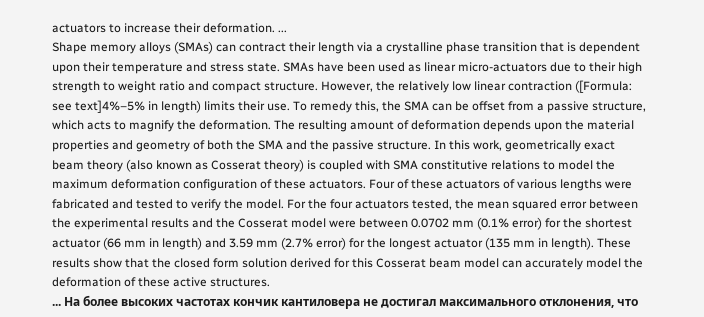actuators to increase their deformation. ...
Shape memory alloys (SMAs) can contract their length via a crystalline phase transition that is dependent upon their temperature and stress state. SMAs have been used as linear micro-actuators due to their high strength to weight ratio and compact structure. However, the relatively low linear contraction ([Formula: see text]4%–5% in length) limits their use. To remedy this, the SMA can be offset from a passive structure, which acts to magnify the deformation. The resulting amount of deformation depends upon the material properties and geometry of both the SMA and the passive structure. In this work, geometrically exact beam theory (also known as Cosserat theory) is coupled with SMA constitutive relations to model the maximum deformation configuration of these actuators. Four of these actuators of various lengths were fabricated and tested to verify the model. For the four actuators tested, the mean squared error between the experimental results and the Cosserat model were between 0.0702 mm (0.1% error) for the shortest actuator (66 mm in length) and 3.59 mm (2.7% error) for the longest actuator (135 mm in length). These results show that the closed form solution derived for this Cosserat beam model can accurately model the deformation of these active structures.
... На более высоких частотах кончик кантиловера не достигал максимального отклонения, что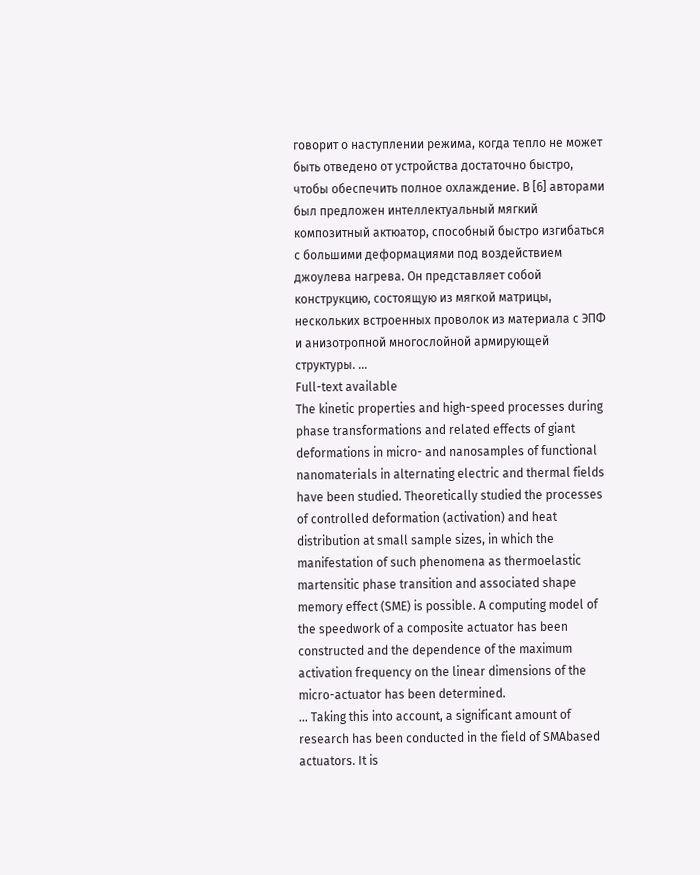говорит о наступлении режима, когда тепло не может быть отведено от устройства достаточно быстро, чтобы обеспечить полное охлаждение. В [6] авторами был предложен интеллектуальный мягкий композитный актюатор, способный быстро изгибаться с большими деформациями под воздействием джоулева нагрева. Он представляет собой конструкцию, состоящую из мягкой матрицы, нескольких встроенных проволок из материала с ЭПФ и анизотропной многослойной армирующей структуры. ...
Full-text available
The kinetic properties and high-speed processes during phase transformations and related effects of giant deformations in micro- and nanosamples of functional nanomaterials in alternating electric and thermal fields have been studied. Theoretically studied the processes of controlled deformation (activation) and heat distribution at small sample sizes, in which the manifestation of such phenomena as thermoelastic martensitic phase transition and associated shape memory effect (SME) is possible. A computing model of the speedwork of a composite actuator has been constructed and the dependence of the maximum activation frequency on the linear dimensions of the micro-actuator has been determined.
... Taking this into account, a significant amount of research has been conducted in the field of SMAbased actuators. It is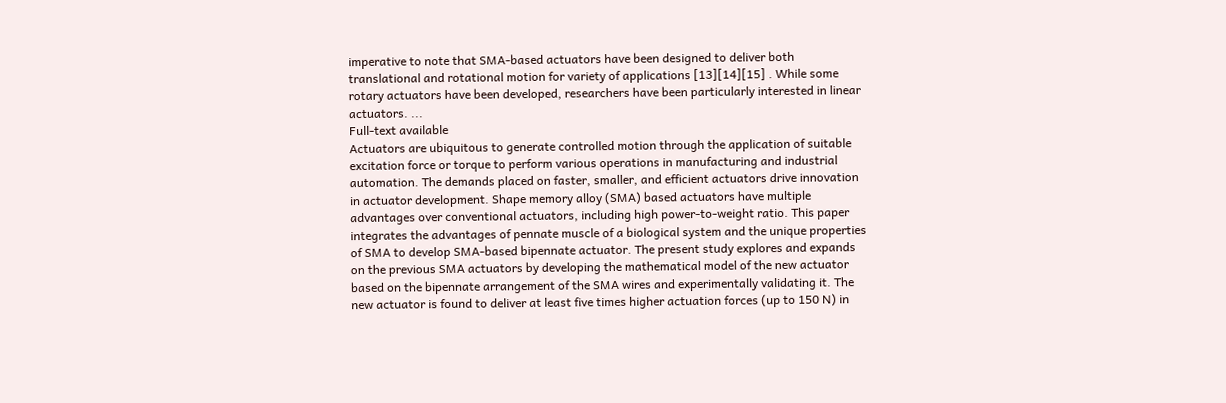imperative to note that SMA-based actuators have been designed to deliver both translational and rotational motion for variety of applications [13][14][15] . While some rotary actuators have been developed, researchers have been particularly interested in linear actuators. ...
Full-text available
Actuators are ubiquitous to generate controlled motion through the application of suitable excitation force or torque to perform various operations in manufacturing and industrial automation. The demands placed on faster, smaller, and efficient actuators drive innovation in actuator development. Shape memory alloy (SMA) based actuators have multiple advantages over conventional actuators, including high power-to-weight ratio. This paper integrates the advantages of pennate muscle of a biological system and the unique properties of SMA to develop SMA-based bipennate actuator. The present study explores and expands on the previous SMA actuators by developing the mathematical model of the new actuator based on the bipennate arrangement of the SMA wires and experimentally validating it. The new actuator is found to deliver at least five times higher actuation forces (up to 150 N) in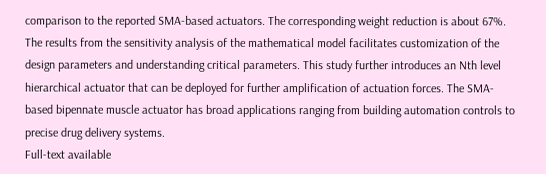comparison to the reported SMA-based actuators. The corresponding weight reduction is about 67%. The results from the sensitivity analysis of the mathematical model facilitates customization of the design parameters and understanding critical parameters. This study further introduces an Nth level hierarchical actuator that can be deployed for further amplification of actuation forces. The SMA-based bipennate muscle actuator has broad applications ranging from building automation controls to precise drug delivery systems.
Full-text available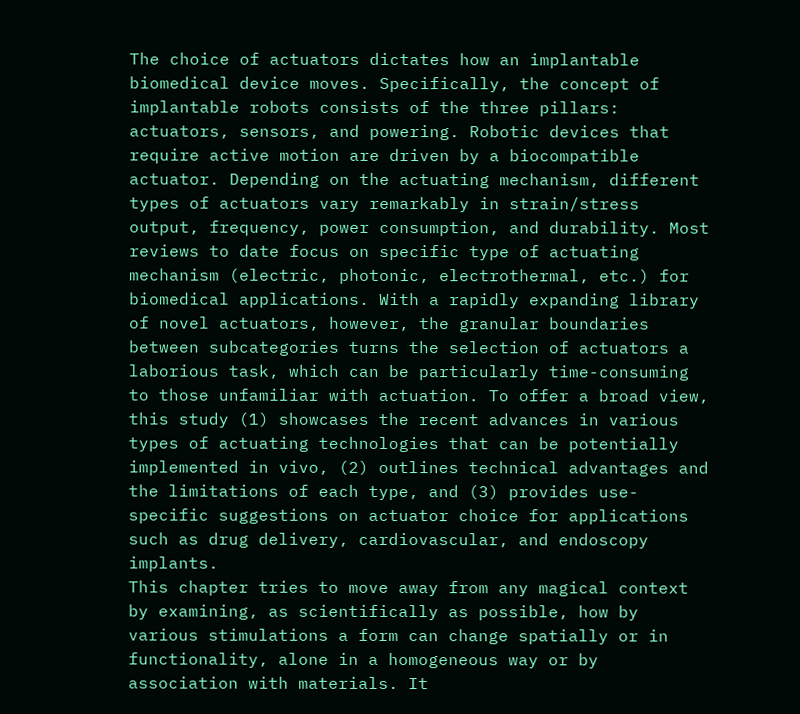The choice of actuators dictates how an implantable biomedical device moves. Specifically, the concept of implantable robots consists of the three pillars: actuators, sensors, and powering. Robotic devices that require active motion are driven by a biocompatible actuator. Depending on the actuating mechanism, different types of actuators vary remarkably in strain/stress output, frequency, power consumption, and durability. Most reviews to date focus on specific type of actuating mechanism (electric, photonic, electrothermal, etc.) for biomedical applications. With a rapidly expanding library of novel actuators, however, the granular boundaries between subcategories turns the selection of actuators a laborious task, which can be particularly time-consuming to those unfamiliar with actuation. To offer a broad view, this study (1) showcases the recent advances in various types of actuating technologies that can be potentially implemented in vivo, (2) outlines technical advantages and the limitations of each type, and (3) provides use-specific suggestions on actuator choice for applications such as drug delivery, cardiovascular, and endoscopy implants.
This chapter tries to move away from any magical context by examining, as scientifically as possible, how by various stimulations a form can change spatially or in functionality, alone in a homogeneous way or by association with materials. It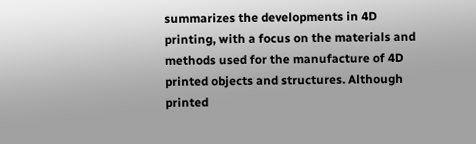summarizes the developments in 4D printing, with a focus on the materials and methods used for the manufacture of 4D printed objects and structures. Although printed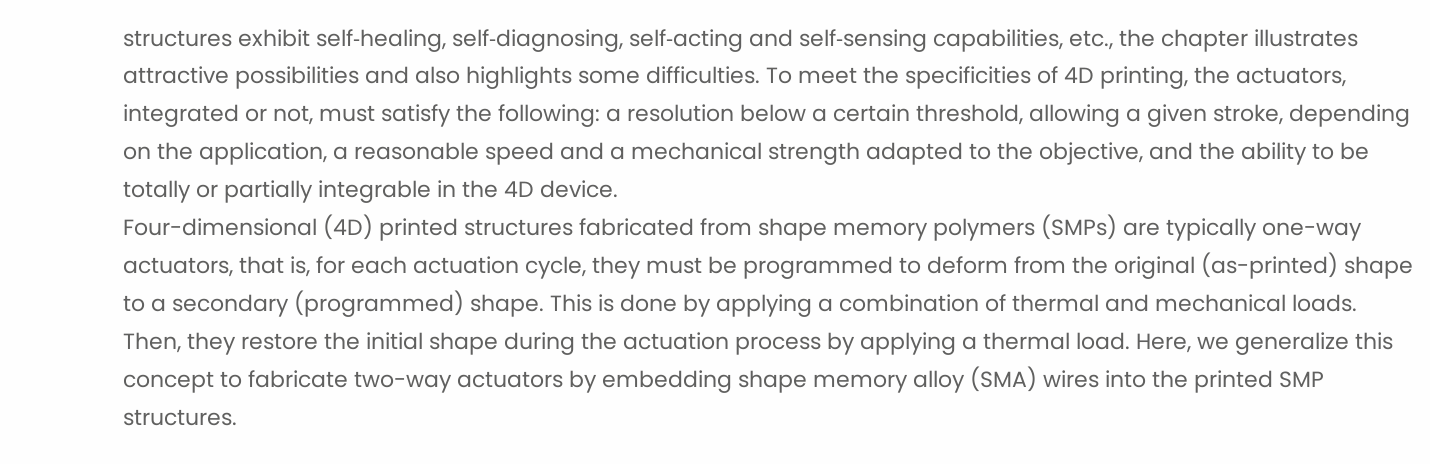structures exhibit self‐healing, self‐diagnosing, self‐acting and self‐sensing capabilities, etc., the chapter illustrates attractive possibilities and also highlights some difficulties. To meet the specificities of 4D printing, the actuators, integrated or not, must satisfy the following: a resolution below a certain threshold, allowing a given stroke, depending on the application, a reasonable speed and a mechanical strength adapted to the objective, and the ability to be totally or partially integrable in the 4D device.
Four-dimensional (4D) printed structures fabricated from shape memory polymers (SMPs) are typically one-way actuators, that is, for each actuation cycle, they must be programmed to deform from the original (as-printed) shape to a secondary (programmed) shape. This is done by applying a combination of thermal and mechanical loads. Then, they restore the initial shape during the actuation process by applying a thermal load. Here, we generalize this concept to fabricate two-way actuators by embedding shape memory alloy (SMA) wires into the printed SMP structures.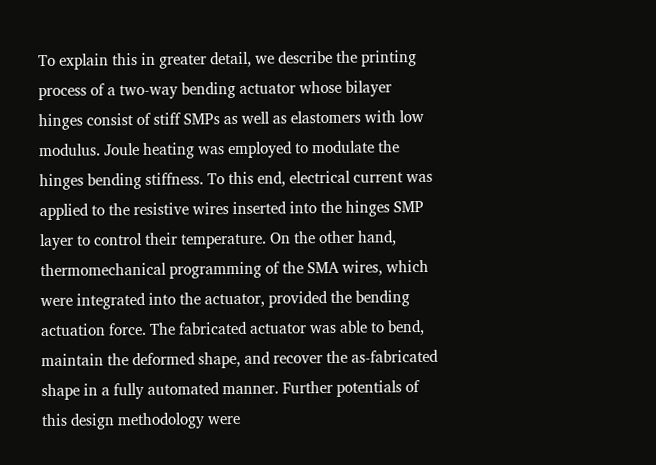To explain this in greater detail, we describe the printing process of a two-way bending actuator whose bilayer hinges consist of stiff SMPs as well as elastomers with low modulus. Joule heating was employed to modulate the hinges bending stiffness. To this end, electrical current was applied to the resistive wires inserted into the hinges SMP layer to control their temperature. On the other hand, thermomechanical programming of the SMA wires, which were integrated into the actuator, provided the bending actuation force. The fabricated actuator was able to bend, maintain the deformed shape, and recover the as-fabricated shape in a fully automated manner. Further potentials of this design methodology were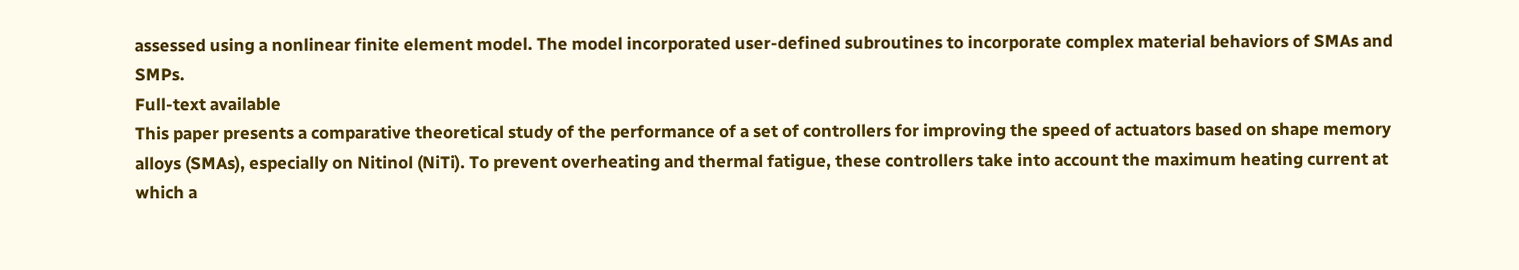assessed using a nonlinear finite element model. The model incorporated user-defined subroutines to incorporate complex material behaviors of SMAs and SMPs.
Full-text available
This paper presents a comparative theoretical study of the performance of a set of controllers for improving the speed of actuators based on shape memory alloys (SMAs), especially on Nitinol (NiTi). To prevent overheating and thermal fatigue, these controllers take into account the maximum heating current at which a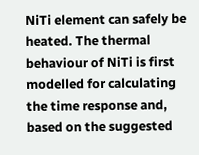NiTi element can safely be heated. The thermal behaviour of NiTi is first modelled for calculating the time response and, based on the suggested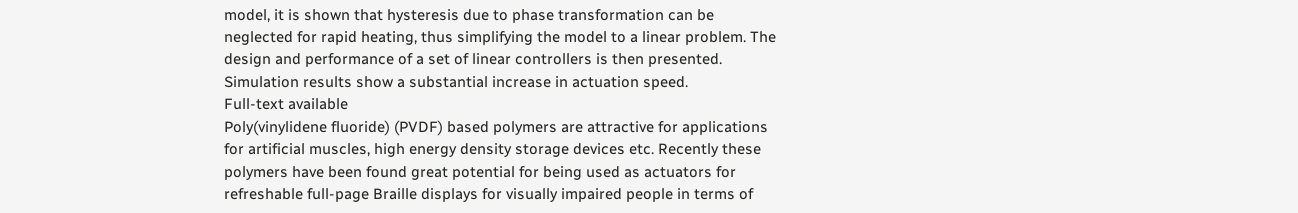model, it is shown that hysteresis due to phase transformation can be neglected for rapid heating, thus simplifying the model to a linear problem. The design and performance of a set of linear controllers is then presented. Simulation results show a substantial increase in actuation speed.
Full-text available
Poly(vinylidene fluoride) (PVDF) based polymers are attractive for applications for artificial muscles, high energy density storage devices etc. Recently these polymers have been found great potential for being used as actuators for refreshable full-page Braille displays for visually impaired people in terms of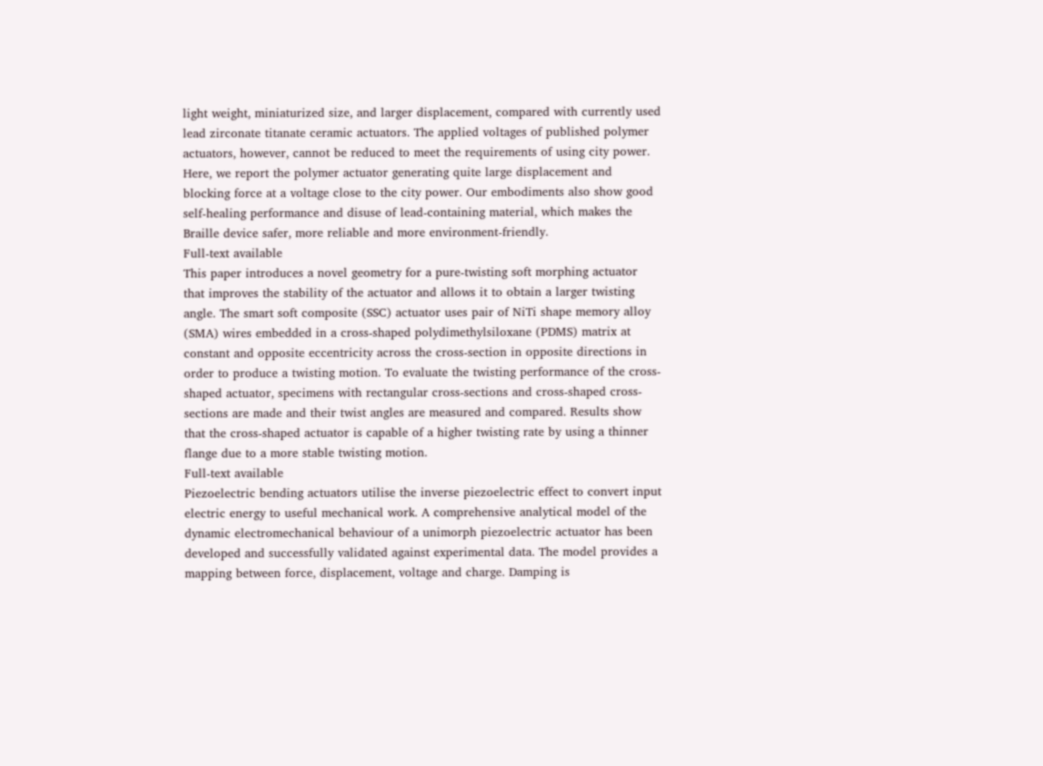light weight, miniaturized size, and larger displacement, compared with currently used lead zirconate titanate ceramic actuators. The applied voltages of published polymer actuators, however, cannot be reduced to meet the requirements of using city power. Here, we report the polymer actuator generating quite large displacement and blocking force at a voltage close to the city power. Our embodiments also show good self-healing performance and disuse of lead-containing material, which makes the Braille device safer, more reliable and more environment-friendly.
Full-text available
This paper introduces a novel geometry for a pure-twisting soft morphing actuator that improves the stability of the actuator and allows it to obtain a larger twisting angle. The smart soft composite (SSC) actuator uses pair of NiTi shape memory alloy (SMA) wires embedded in a cross-shaped polydimethylsiloxane (PDMS) matrix at constant and opposite eccentricity across the cross-section in opposite directions in order to produce a twisting motion. To evaluate the twisting performance of the cross-shaped actuator, specimens with rectangular cross-sections and cross-shaped cross-sections are made and their twist angles are measured and compared. Results show that the cross-shaped actuator is capable of a higher twisting rate by using a thinner flange due to a more stable twisting motion.
Full-text available
Piezoelectric bending actuators utilise the inverse piezoelectric effect to convert input electric energy to useful mechanical work. A comprehensive analytical model of the dynamic electromechanical behaviour of a unimorph piezoelectric actuator has been developed and successfully validated against experimental data. The model provides a mapping between force, displacement, voltage and charge. Damping is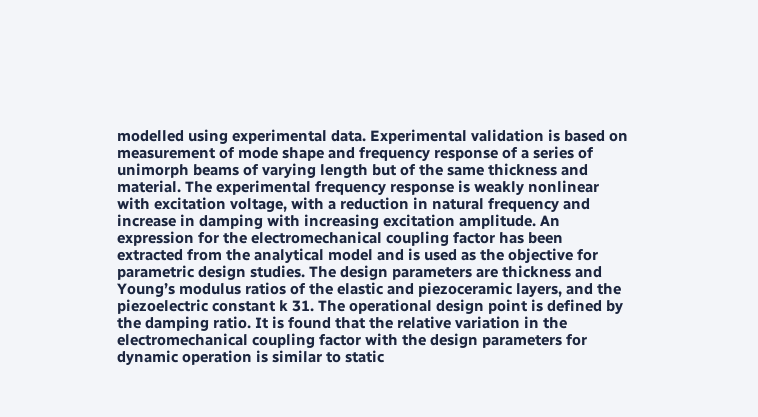modelled using experimental data. Experimental validation is based on measurement of mode shape and frequency response of a series of unimorph beams of varying length but of the same thickness and material. The experimental frequency response is weakly nonlinear with excitation voltage, with a reduction in natural frequency and increase in damping with increasing excitation amplitude. An expression for the electromechanical coupling factor has been extracted from the analytical model and is used as the objective for parametric design studies. The design parameters are thickness and Young’s modulus ratios of the elastic and piezoceramic layers, and the piezoelectric constant k 31. The operational design point is defined by the damping ratio. It is found that the relative variation in the electromechanical coupling factor with the design parameters for dynamic operation is similar to static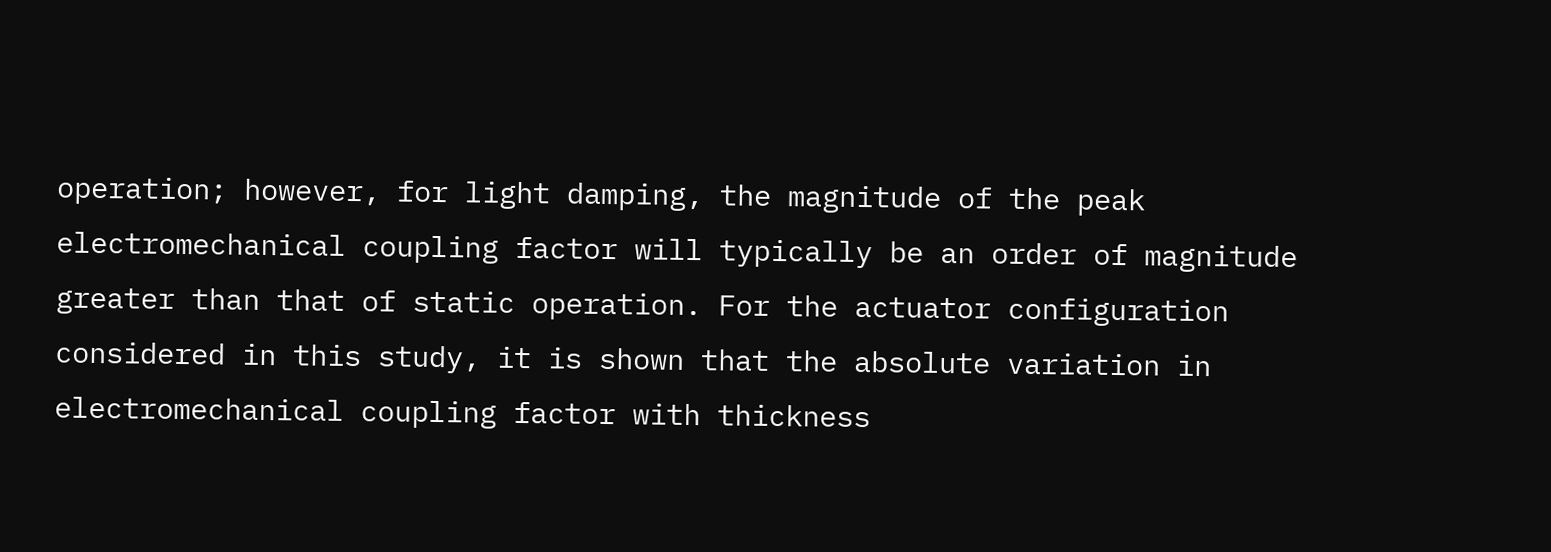operation; however, for light damping, the magnitude of the peak electromechanical coupling factor will typically be an order of magnitude greater than that of static operation. For the actuator configuration considered in this study, it is shown that the absolute variation in electromechanical coupling factor with thickness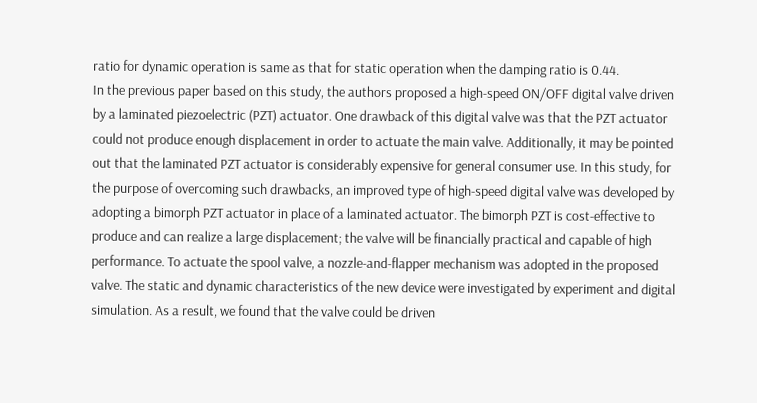ratio for dynamic operation is same as that for static operation when the damping ratio is 0.44.
In the previous paper based on this study, the authors proposed a high-speed ON/OFF digital valve driven by a laminated piezoelectric (PZT) actuator. One drawback of this digital valve was that the PZT actuator could not produce enough displacement in order to actuate the main valve. Additionally, it may be pointed out that the laminated PZT actuator is considerably expensive for general consumer use. In this study, for the purpose of overcoming such drawbacks, an improved type of high-speed digital valve was developed by adopting a bimorph PZT actuator in place of a laminated actuator. The bimorph PZT is cost-effective to produce and can realize a large displacement; the valve will be financially practical and capable of high performance. To actuate the spool valve, a nozzle-and-flapper mechanism was adopted in the proposed valve. The static and dynamic characteristics of the new device were investigated by experiment and digital simulation. As a result, we found that the valve could be driven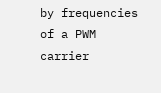by frequencies of a PWM carrier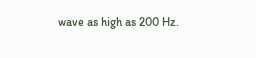wave as high as 200 Hz.